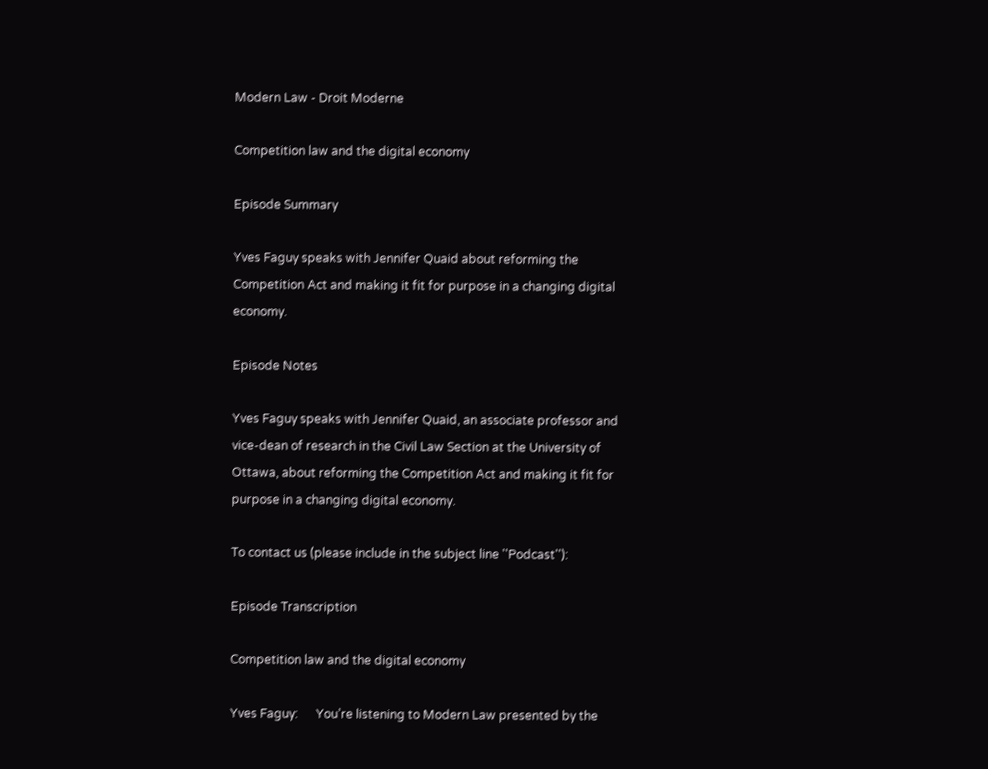Modern Law - Droit Moderne

Competition law and the digital economy

Episode Summary

Yves Faguy speaks with Jennifer Quaid about reforming the Competition Act and making it fit for purpose in a changing digital economy.

Episode Notes

Yves Faguy speaks with Jennifer Quaid, an associate professor and vice-dean of research in the Civil Law Section at the University of Ottawa, about reforming the Competition Act and making it fit for purpose in a changing digital economy.

To contact us (please include in the subject line ''Podcast''):

Episode Transcription

Competition law and the digital economy

Yves Faguy:      You’re listening to Modern Law presented by the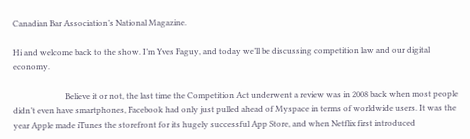Canadian Bar Association’s National Magazine.

Hi and welcome back to the show. I’m Yves Faguy, and today we’ll be discussing competition law and our digital economy.

                          Believe it or not, the last time the Competition Act underwent a review was in 2008 back when most people didn’t even have smartphones, Facebook had only just pulled ahead of Myspace in terms of worldwide users. It was the year Apple made iTunes the storefront for its hugely successful App Store, and when Netflix first introduced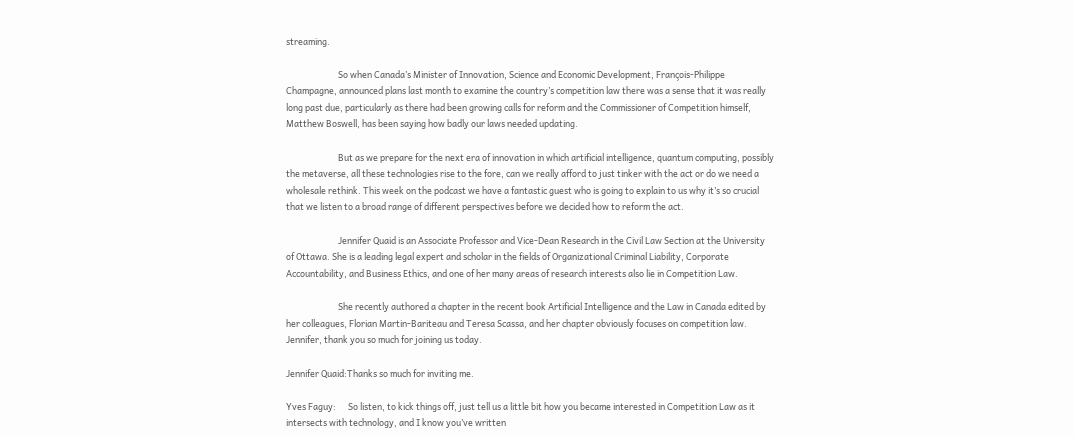streaming.

                          So when Canada’s Minister of Innovation, Science and Economic Development, François-Philippe Champagne, announced plans last month to examine the country’s competition law there was a sense that it was really long past due, particularly as there had been growing calls for reform and the Commissioner of Competition himself, Matthew Boswell, has been saying how badly our laws needed updating.

                          But as we prepare for the next era of innovation in which artificial intelligence, quantum computing, possibly the metaverse, all these technologies rise to the fore, can we really afford to just tinker with the act or do we need a wholesale rethink. This week on the podcast we have a fantastic guest who is going to explain to us why it’s so crucial that we listen to a broad range of different perspectives before we decided how to reform the act.

                          Jennifer Quaid is an Associate Professor and Vice-Dean Research in the Civil Law Section at the University of Ottawa. She is a leading legal expert and scholar in the fields of Organizational Criminal Liability, Corporate Accountability, and Business Ethics, and one of her many areas of research interests also lie in Competition Law.

                          She recently authored a chapter in the recent book Artificial Intelligence and the Law in Canada edited by her colleagues, Florian Martin-Bariteau and Teresa Scassa, and her chapter obviously focuses on competition law. Jennifer, thank you so much for joining us today.

Jennifer Quaid:Thanks so much for inviting me.

Yves Faguy:      So listen, to kick things off, just tell us a little bit how you became interested in Competition Law as it intersects with technology, and I know you’ve written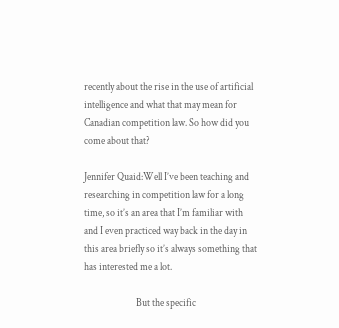recently about the rise in the use of artificial intelligence and what that may mean for Canadian competition law. So how did you come about that?

Jennifer Quaid:Well I’ve been teaching and researching in competition law for a long time, so it’s an area that I’m familiar with and I even practiced way back in the day in this area briefly so it’s always something that has interested me a lot.

                          But the specific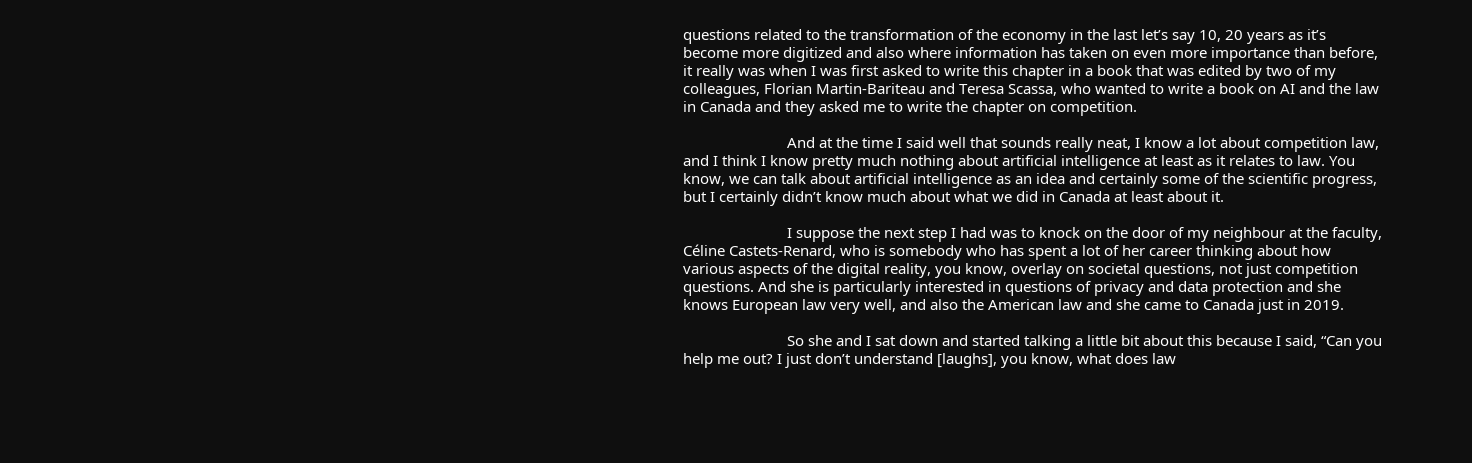questions related to the transformation of the economy in the last let’s say 10, 20 years as it’s become more digitized and also where information has taken on even more importance than before, it really was when I was first asked to write this chapter in a book that was edited by two of my colleagues, Florian Martin-Bariteau and Teresa Scassa, who wanted to write a book on AI and the law in Canada and they asked me to write the chapter on competition.

                          And at the time I said well that sounds really neat, I know a lot about competition law, and I think I know pretty much nothing about artificial intelligence at least as it relates to law. You know, we can talk about artificial intelligence as an idea and certainly some of the scientific progress, but I certainly didn’t know much about what we did in Canada at least about it.

                          I suppose the next step I had was to knock on the door of my neighbour at the faculty, Céline Castets-Renard, who is somebody who has spent a lot of her career thinking about how various aspects of the digital reality, you know, overlay on societal questions, not just competition questions. And she is particularly interested in questions of privacy and data protection and she knows European law very well, and also the American law and she came to Canada just in 2019.

                          So she and I sat down and started talking a little bit about this because I said, “Can you help me out? I just don’t understand [laughs], you know, what does law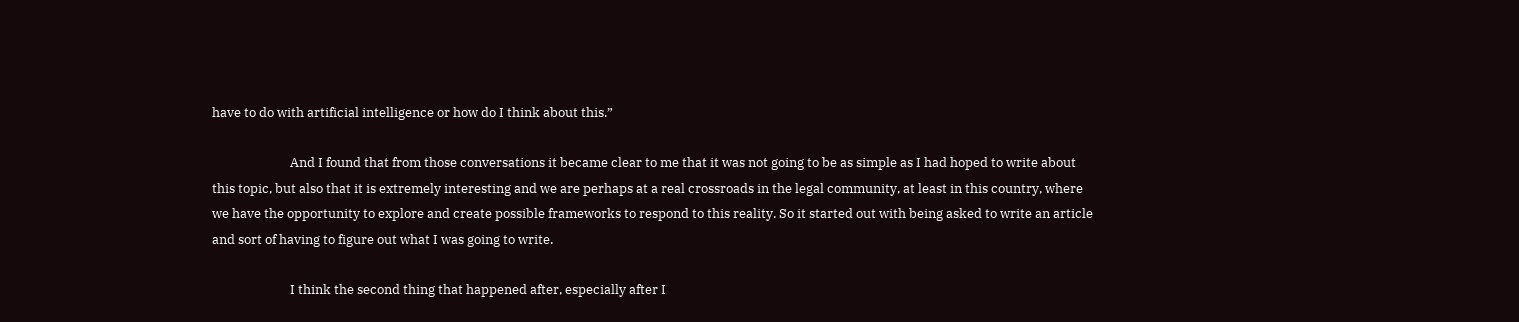have to do with artificial intelligence or how do I think about this.”

                          And I found that from those conversations it became clear to me that it was not going to be as simple as I had hoped to write about this topic, but also that it is extremely interesting and we are perhaps at a real crossroads in the legal community, at least in this country, where we have the opportunity to explore and create possible frameworks to respond to this reality. So it started out with being asked to write an article and sort of having to figure out what I was going to write.

                          I think the second thing that happened after, especially after I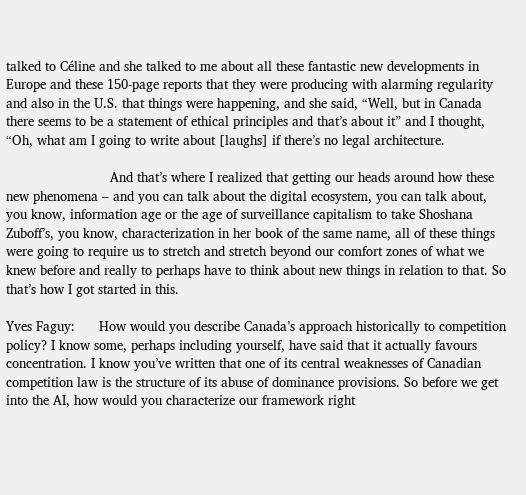talked to Céline and she talked to me about all these fantastic new developments in Europe and these 150-page reports that they were producing with alarming regularity and also in the U.S. that things were happening, and she said, “Well, but in Canada there seems to be a statement of ethical principles and that’s about it” and I thought, “Oh, what am I going to write about [laughs] if there’s no legal architecture.

                          And that’s where I realized that getting our heads around how these new phenomena – and you can talk about the digital ecosystem, you can talk about, you know, information age or the age of surveillance capitalism to take Shoshana Zuboff’s, you know, characterization in her book of the same name, all of these things were going to require us to stretch and stretch beyond our comfort zones of what we knew before and really to perhaps have to think about new things in relation to that. So that’s how I got started in this.

Yves Faguy:      How would you describe Canada’s approach historically to competition policy? I know some, perhaps including yourself, have said that it actually favours concentration. I know you’ve written that one of its central weaknesses of Canadian competition law is the structure of its abuse of dominance provisions. So before we get into the AI, how would you characterize our framework right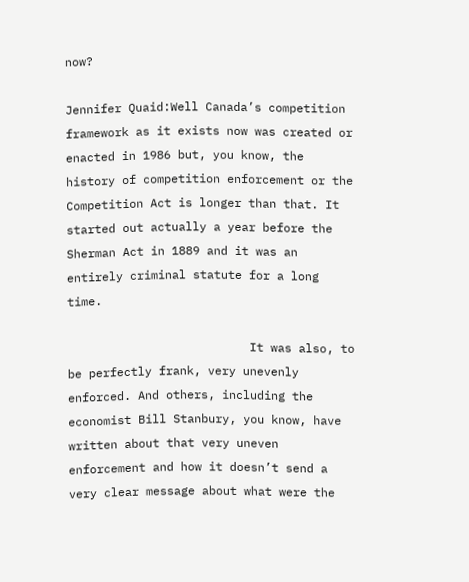now?

Jennifer Quaid:Well Canada’s competition framework as it exists now was created or enacted in 1986 but, you know, the history of competition enforcement or the Competition Act is longer than that. It started out actually a year before the Sherman Act in 1889 and it was an entirely criminal statute for a long time.

                          It was also, to be perfectly frank, very unevenly enforced. And others, including the economist Bill Stanbury, you know, have written about that very uneven enforcement and how it doesn’t send a very clear message about what were the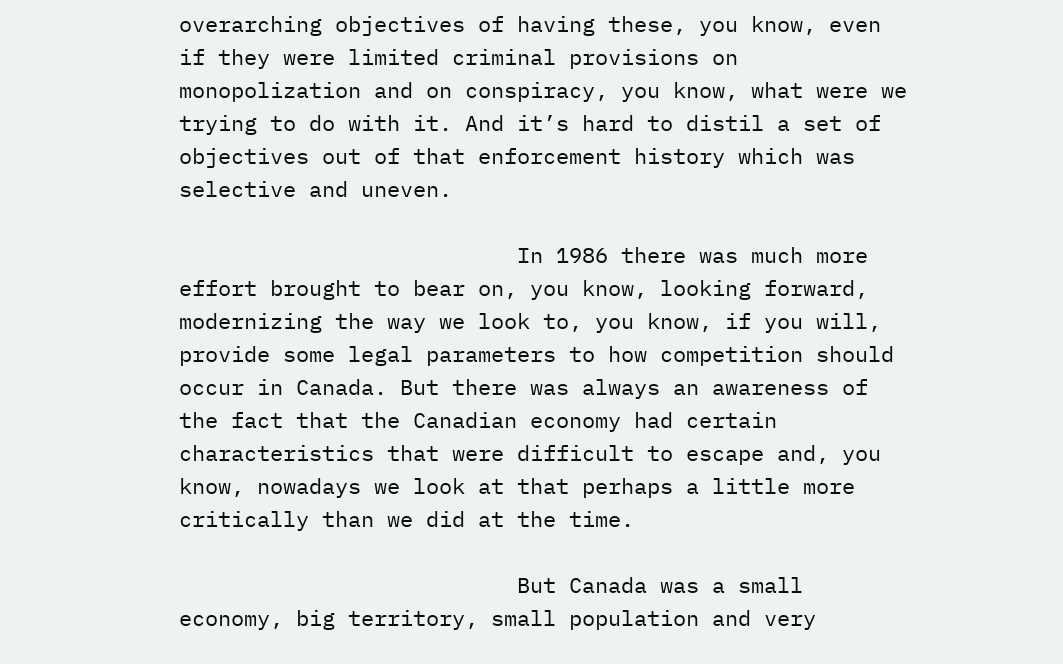overarching objectives of having these, you know, even if they were limited criminal provisions on monopolization and on conspiracy, you know, what were we trying to do with it. And it’s hard to distil a set of objectives out of that enforcement history which was selective and uneven.

                          In 1986 there was much more effort brought to bear on, you know, looking forward, modernizing the way we look to, you know, if you will, provide some legal parameters to how competition should occur in Canada. But there was always an awareness of the fact that the Canadian economy had certain characteristics that were difficult to escape and, you know, nowadays we look at that perhaps a little more critically than we did at the time.

                          But Canada was a small economy, big territory, small population and very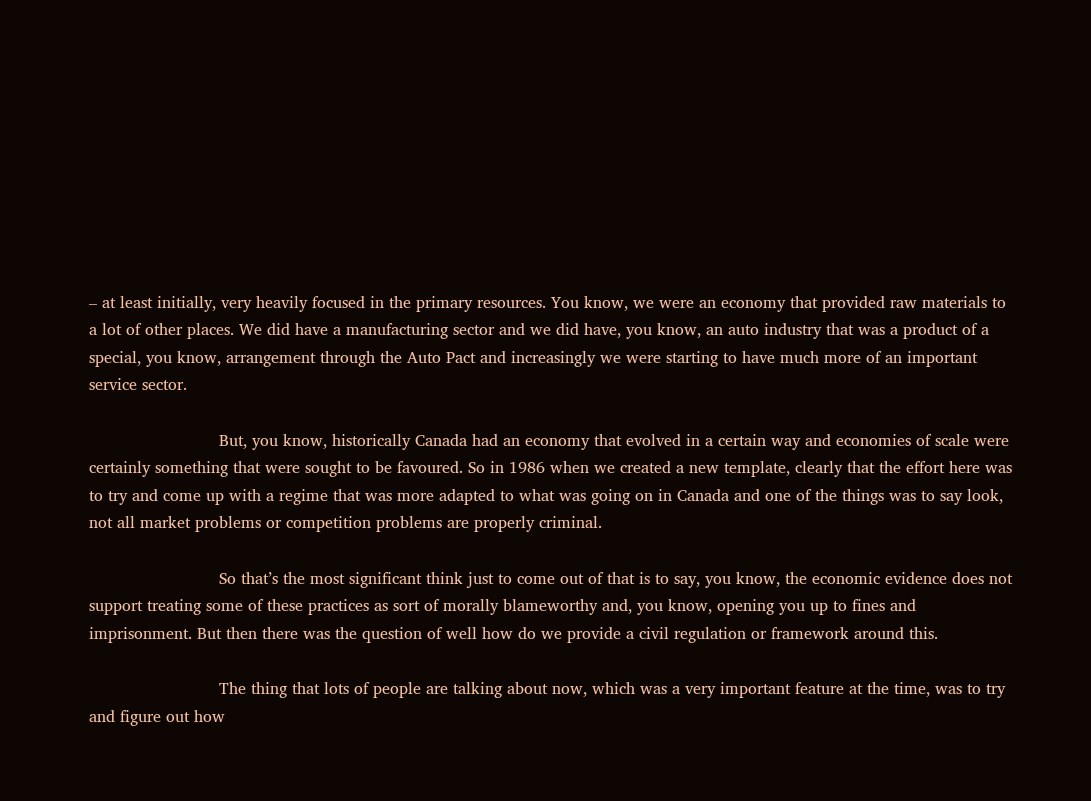– at least initially, very heavily focused in the primary resources. You know, we were an economy that provided raw materials to a lot of other places. We did have a manufacturing sector and we did have, you know, an auto industry that was a product of a special, you know, arrangement through the Auto Pact and increasingly we were starting to have much more of an important service sector.

                          But, you know, historically Canada had an economy that evolved in a certain way and economies of scale were certainly something that were sought to be favoured. So in 1986 when we created a new template, clearly that the effort here was to try and come up with a regime that was more adapted to what was going on in Canada and one of the things was to say look, not all market problems or competition problems are properly criminal.

                          So that’s the most significant think just to come out of that is to say, you know, the economic evidence does not support treating some of these practices as sort of morally blameworthy and, you know, opening you up to fines and imprisonment. But then there was the question of well how do we provide a civil regulation or framework around this.

                          The thing that lots of people are talking about now, which was a very important feature at the time, was to try and figure out how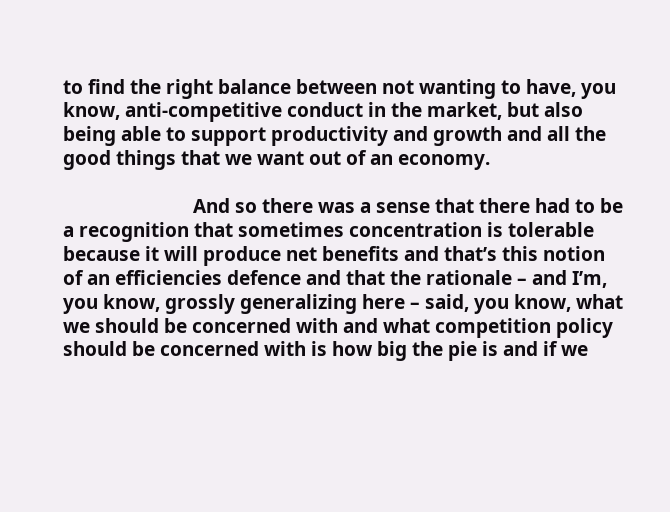to find the right balance between not wanting to have, you know, anti-competitive conduct in the market, but also being able to support productivity and growth and all the good things that we want out of an economy.

                          And so there was a sense that there had to be a recognition that sometimes concentration is tolerable because it will produce net benefits and that’s this notion of an efficiencies defence and that the rationale – and I’m, you know, grossly generalizing here – said, you know, what we should be concerned with and what competition policy should be concerned with is how big the pie is and if we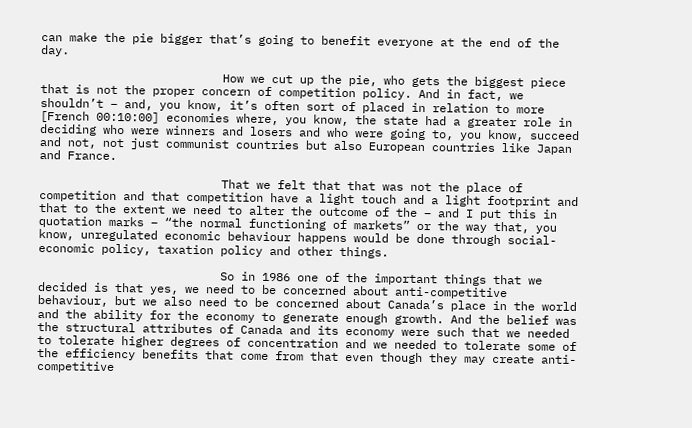can make the pie bigger that’s going to benefit everyone at the end of the day.

                          How we cut up the pie, who gets the biggest piece that is not the proper concern of competition policy. And in fact, we shouldn’t – and, you know, it’s often sort of placed in relation to more [French 00:10:00] economies where, you know, the state had a greater role in deciding who were winners and losers and who were going to, you know, succeed and not, not just communist countries but also European countries like Japan and France.

                          That we felt that that was not the place of competition and that competition have a light touch and a light footprint and that to the extent we need to alter the outcome of the – and I put this in quotation marks – “the normal functioning of markets” or the way that, you know, unregulated economic behaviour happens would be done through social-economic policy, taxation policy and other things.

                          So in 1986 one of the important things that we decided is that yes, we need to be concerned about anti-competitive behaviour, but we also need to be concerned about Canada’s place in the world and the ability for the economy to generate enough growth. And the belief was the structural attributes of Canada and its economy were such that we needed to tolerate higher degrees of concentration and we needed to tolerate some of the efficiency benefits that come from that even though they may create anti-competitive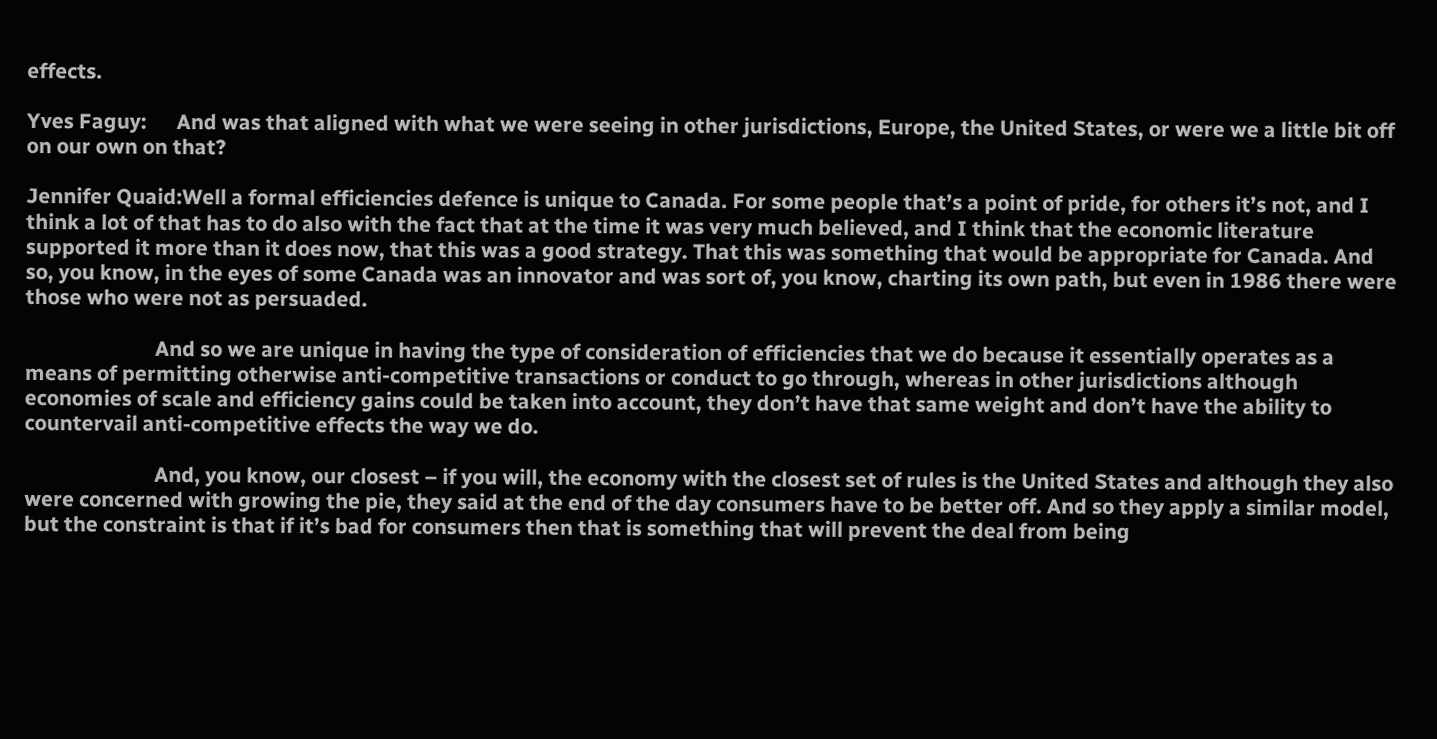effects.

Yves Faguy:      And was that aligned with what we were seeing in other jurisdictions, Europe, the United States, or were we a little bit off on our own on that?

Jennifer Quaid:Well a formal efficiencies defence is unique to Canada. For some people that’s a point of pride, for others it’s not, and I think a lot of that has to do also with the fact that at the time it was very much believed, and I think that the economic literature supported it more than it does now, that this was a good strategy. That this was something that would be appropriate for Canada. And so, you know, in the eyes of some Canada was an innovator and was sort of, you know, charting its own path, but even in 1986 there were those who were not as persuaded.

                          And so we are unique in having the type of consideration of efficiencies that we do because it essentially operates as a means of permitting otherwise anti-competitive transactions or conduct to go through, whereas in other jurisdictions although economies of scale and efficiency gains could be taken into account, they don’t have that same weight and don’t have the ability to countervail anti-competitive effects the way we do.

                          And, you know, our closest – if you will, the economy with the closest set of rules is the United States and although they also were concerned with growing the pie, they said at the end of the day consumers have to be better off. And so they apply a similar model, but the constraint is that if it’s bad for consumers then that is something that will prevent the deal from being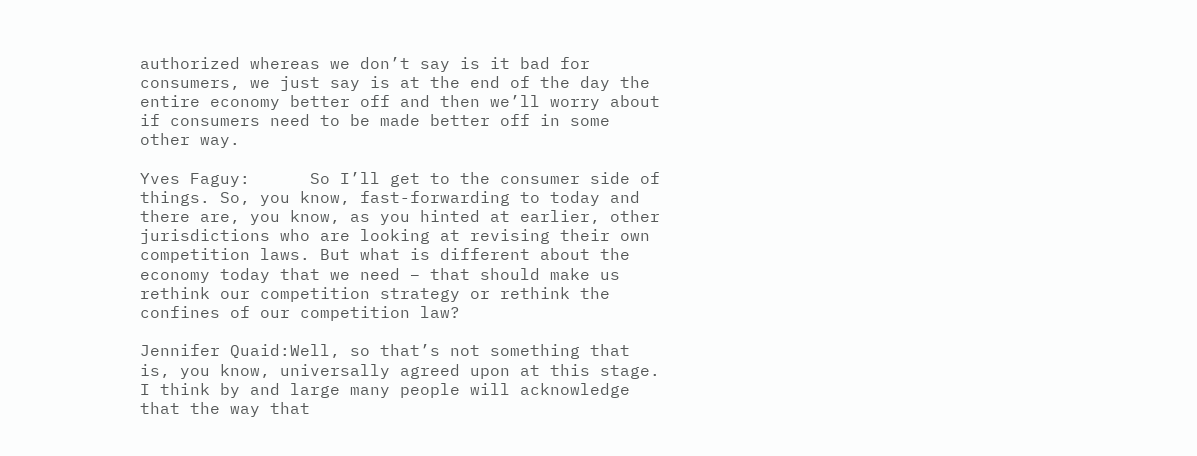authorized whereas we don’t say is it bad for consumers, we just say is at the end of the day the entire economy better off and then we’ll worry about if consumers need to be made better off in some other way.

Yves Faguy:      So I’ll get to the consumer side of things. So, you know, fast-forwarding to today and there are, you know, as you hinted at earlier, other jurisdictions who are looking at revising their own competition laws. But what is different about the economy today that we need – that should make us rethink our competition strategy or rethink the confines of our competition law?

Jennifer Quaid:Well, so that’s not something that is, you know, universally agreed upon at this stage. I think by and large many people will acknowledge that the way that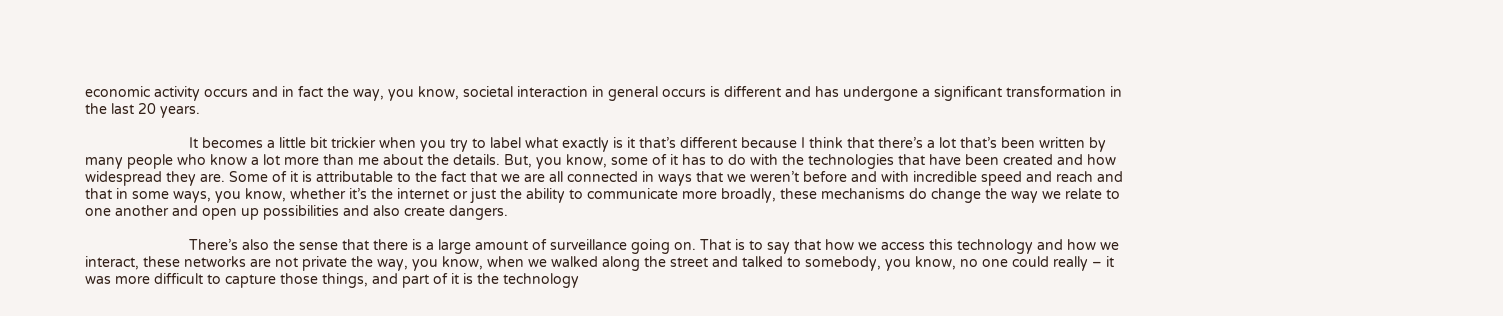economic activity occurs and in fact the way, you know, societal interaction in general occurs is different and has undergone a significant transformation in the last 20 years.

                          It becomes a little bit trickier when you try to label what exactly is it that’s different because I think that there’s a lot that’s been written by many people who know a lot more than me about the details. But, you know, some of it has to do with the technologies that have been created and how widespread they are. Some of it is attributable to the fact that we are all connected in ways that we weren’t before and with incredible speed and reach and that in some ways, you know, whether it’s the internet or just the ability to communicate more broadly, these mechanisms do change the way we relate to one another and open up possibilities and also create dangers.

                          There’s also the sense that there is a large amount of surveillance going on. That is to say that how we access this technology and how we interact, these networks are not private the way, you know, when we walked along the street and talked to somebody, you know, no one could really – it was more difficult to capture those things, and part of it is the technology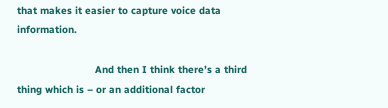that makes it easier to capture voice data information.

                          And then I think there’s a third thing which is – or an additional factor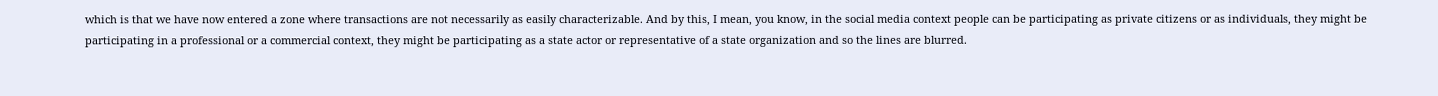which is that we have now entered a zone where transactions are not necessarily as easily characterizable. And by this, I mean, you know, in the social media context people can be participating as private citizens or as individuals, they might be participating in a professional or a commercial context, they might be participating as a state actor or representative of a state organization and so the lines are blurred.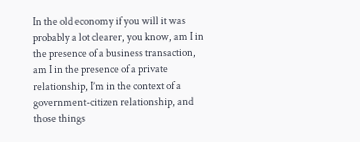In the old economy if you will it was probably a lot clearer, you know, am I in the presence of a business transaction, am I in the presence of a private relationship, I’m in the context of a government-citizen relationship, and those things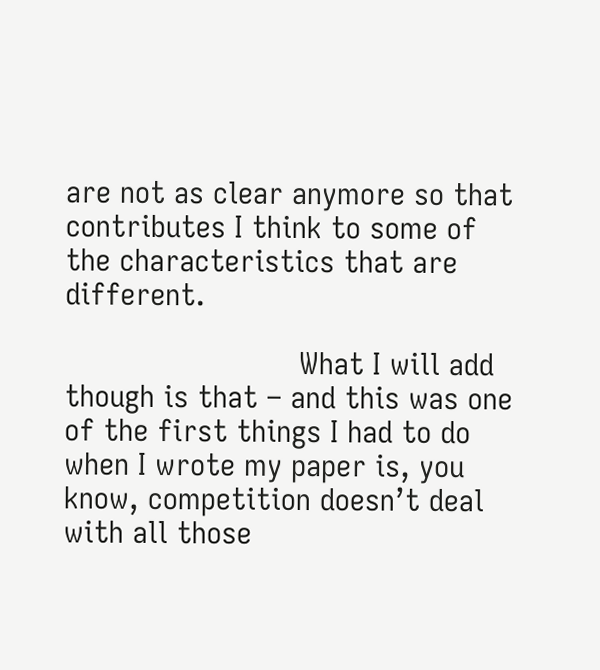are not as clear anymore so that contributes I think to some of the characteristics that are different.

                          What I will add though is that – and this was one of the first things I had to do when I wrote my paper is, you know, competition doesn’t deal with all those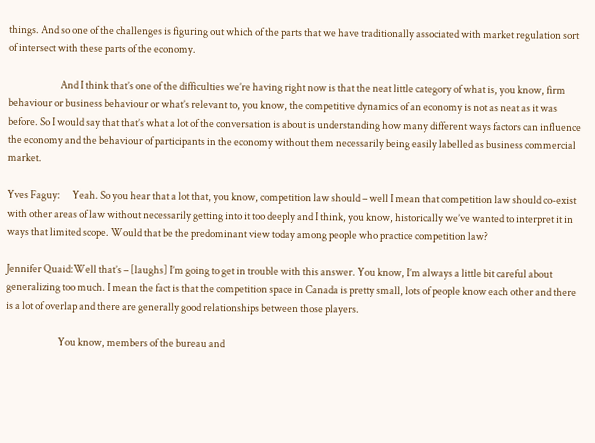things. And so one of the challenges is figuring out which of the parts that we have traditionally associated with market regulation sort of intersect with these parts of the economy.

                          And I think that’s one of the difficulties we’re having right now is that the neat little category of what is, you know, firm behaviour or business behaviour or what’s relevant to, you know, the competitive dynamics of an economy is not as neat as it was before. So I would say that that’s what a lot of the conversation is about is understanding how many different ways factors can influence the economy and the behaviour of participants in the economy without them necessarily being easily labelled as business commercial market.

Yves Faguy:      Yeah. So you hear that a lot that, you know, competition law should – well I mean that competition law should co-exist with other areas of law without necessarily getting into it too deeply and I think, you know, historically we’ve wanted to interpret it in ways that limited scope. Would that be the predominant view today among people who practice competition law?

Jennifer Quaid:Well that’s – [laughs] I’m going to get in trouble with this answer. You know, I’m always a little bit careful about generalizing too much. I mean the fact is that the competition space in Canada is pretty small, lots of people know each other and there is a lot of overlap and there are generally good relationships between those players.

                          You know, members of the bureau and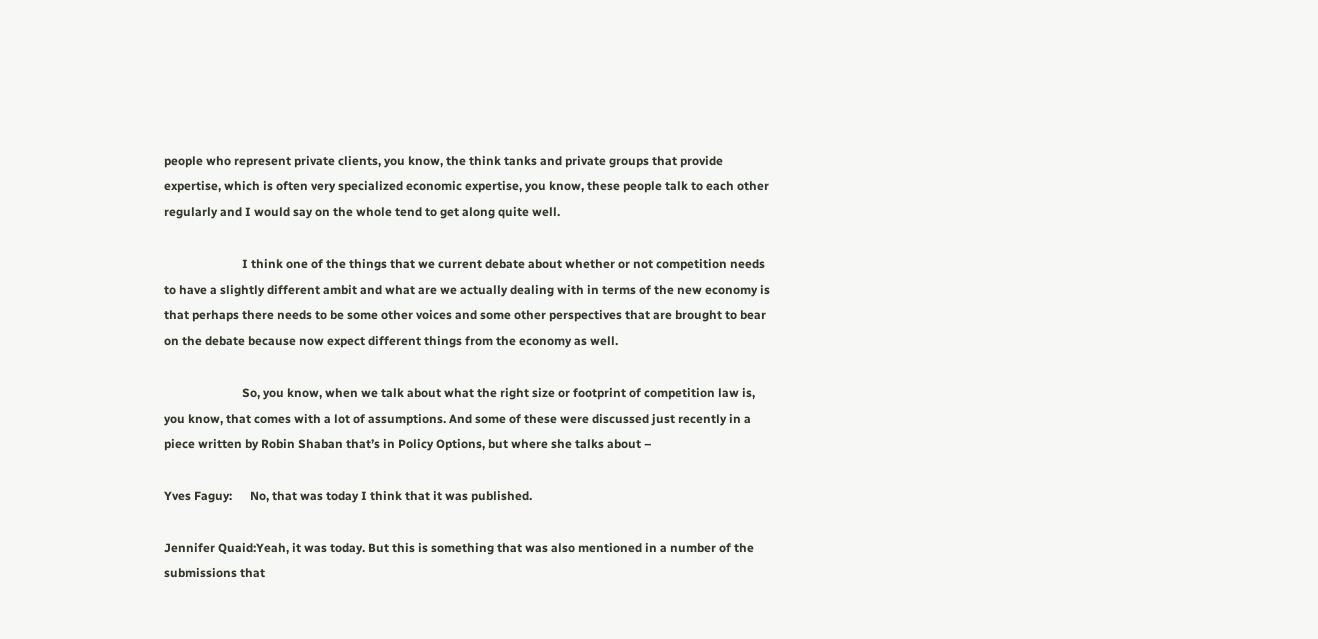people who represent private clients, you know, the think tanks and private groups that provide expertise, which is often very specialized economic expertise, you know, these people talk to each other regularly and I would say on the whole tend to get along quite well.

                          I think one of the things that we current debate about whether or not competition needs to have a slightly different ambit and what are we actually dealing with in terms of the new economy is that perhaps there needs to be some other voices and some other perspectives that are brought to bear on the debate because now expect different things from the economy as well.

                          So, you know, when we talk about what the right size or footprint of competition law is, you know, that comes with a lot of assumptions. And some of these were discussed just recently in a piece written by Robin Shaban that’s in Policy Options, but where she talks about –

Yves Faguy:      No, that was today I think that it was published.

Jennifer Quaid:Yeah, it was today. But this is something that was also mentioned in a number of the submissions that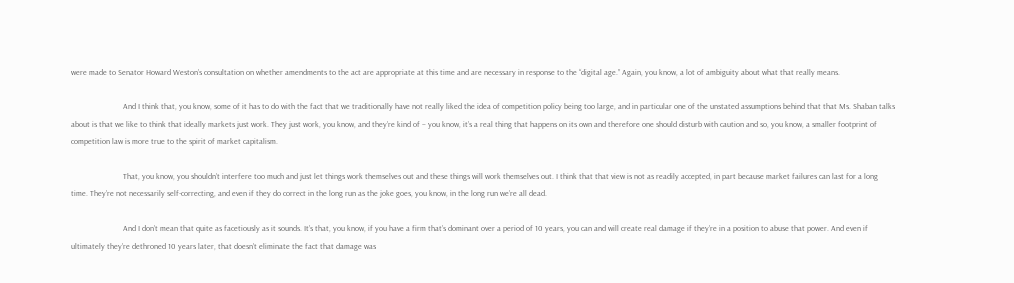were made to Senator Howard Weston’s consultation on whether amendments to the act are appropriate at this time and are necessary in response to the “digital age.” Again, you know, a lot of ambiguity about what that really means.

                          And I think that, you know, some of it has to do with the fact that we traditionally have not really liked the idea of competition policy being too large, and in particular one of the unstated assumptions behind that that Ms. Shaban talks about is that we like to think that ideally markets just work. They just work, you know, and they’re kind of – you know, it’s a real thing that happens on its own and therefore one should disturb with caution and so, you know, a smaller footprint of competition law is more true to the spirit of market capitalism.

                          That, you know, you shouldn’t interfere too much and just let things work themselves out and these things will work themselves out. I think that that view is not as readily accepted, in part because market failures can last for a long time. They’re not necessarily self-correcting, and even if they do correct in the long run as the joke goes, you know, in the long run we’re all dead.

                          And I don’t mean that quite as facetiously as it sounds. It’s that, you know, if you have a firm that’s dominant over a period of 10 years, you can and will create real damage if they’re in a position to abuse that power. And even if ultimately they’re dethroned 10 years later, that doesn’t eliminate the fact that damage was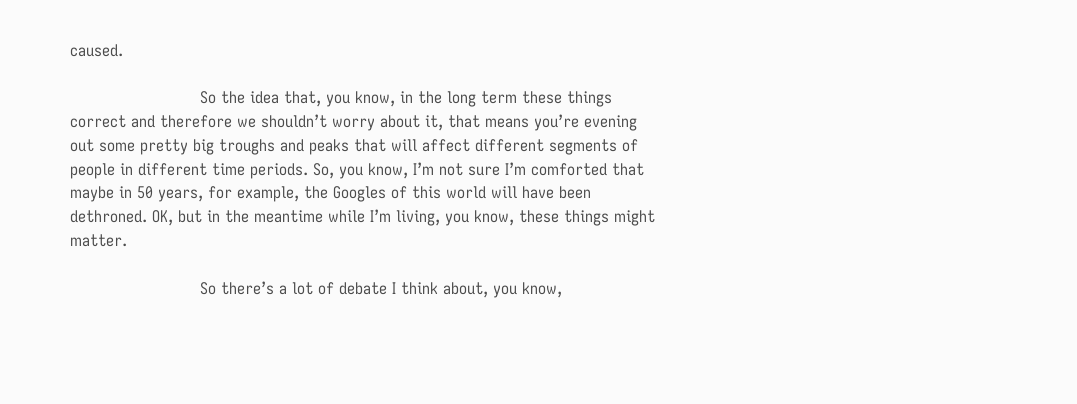caused.

                          So the idea that, you know, in the long term these things correct and therefore we shouldn’t worry about it, that means you’re evening out some pretty big troughs and peaks that will affect different segments of people in different time periods. So, you know, I’m not sure I’m comforted that maybe in 50 years, for example, the Googles of this world will have been dethroned. OK, but in the meantime while I’m living, you know, these things might matter.

                          So there’s a lot of debate I think about, you know,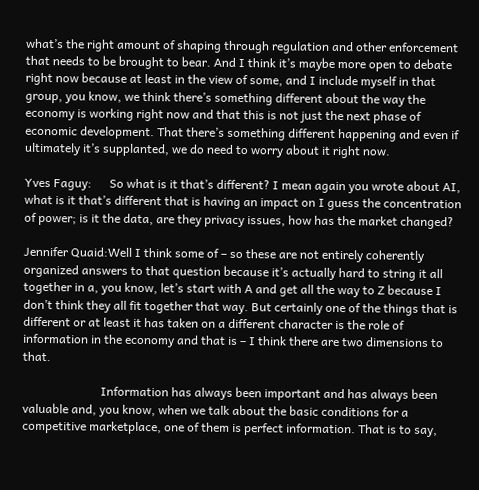what’s the right amount of shaping through regulation and other enforcement that needs to be brought to bear. And I think it’s maybe more open to debate right now because at least in the view of some, and I include myself in that group, you know, we think there’s something different about the way the economy is working right now and that this is not just the next phase of economic development. That there’s something different happening and even if ultimately it’s supplanted, we do need to worry about it right now.

Yves Faguy:      So what is it that’s different? I mean again you wrote about AI, what is it that’s different that is having an impact on I guess the concentration of power; is it the data, are they privacy issues, how has the market changed?

Jennifer Quaid:Well I think some of – so these are not entirely coherently organized answers to that question because it’s actually hard to string it all together in a, you know, let’s start with A and get all the way to Z because I don’t think they all fit together that way. But certainly one of the things that is different or at least it has taken on a different character is the role of information in the economy and that is – I think there are two dimensions to that.

                          Information has always been important and has always been valuable and, you know, when we talk about the basic conditions for a competitive marketplace, one of them is perfect information. That is to say,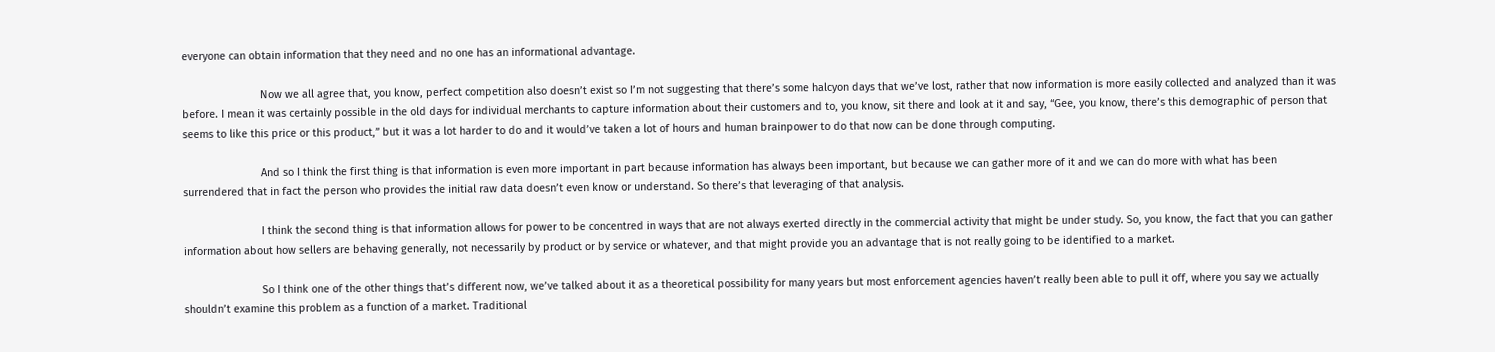everyone can obtain information that they need and no one has an informational advantage.

                          Now we all agree that, you know, perfect competition also doesn’t exist so I’m not suggesting that there’s some halcyon days that we’ve lost, rather that now information is more easily collected and analyzed than it was before. I mean it was certainly possible in the old days for individual merchants to capture information about their customers and to, you know, sit there and look at it and say, “Gee, you know, there’s this demographic of person that seems to like this price or this product,” but it was a lot harder to do and it would’ve taken a lot of hours and human brainpower to do that now can be done through computing.

                          And so I think the first thing is that information is even more important in part because information has always been important, but because we can gather more of it and we can do more with what has been surrendered that in fact the person who provides the initial raw data doesn’t even know or understand. So there’s that leveraging of that analysis.

                          I think the second thing is that information allows for power to be concentred in ways that are not always exerted directly in the commercial activity that might be under study. So, you know, the fact that you can gather information about how sellers are behaving generally, not necessarily by product or by service or whatever, and that might provide you an advantage that is not really going to be identified to a market.

                          So I think one of the other things that’s different now, we’ve talked about it as a theoretical possibility for many years but most enforcement agencies haven’t really been able to pull it off, where you say we actually shouldn’t examine this problem as a function of a market. Traditional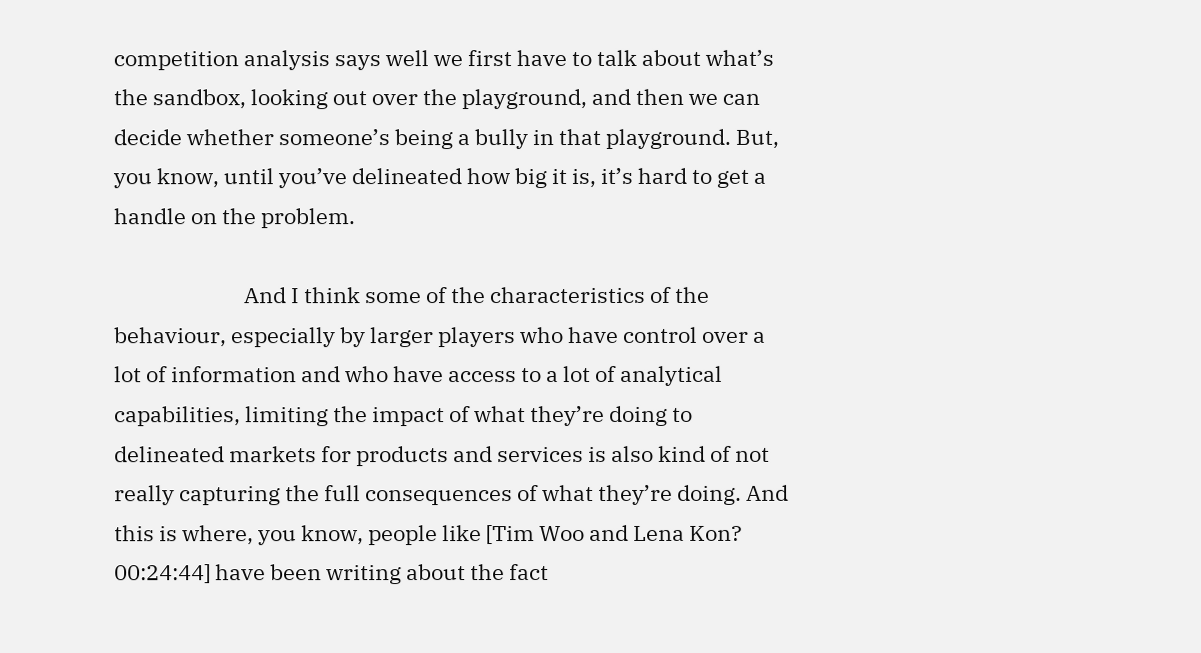competition analysis says well we first have to talk about what’s the sandbox, looking out over the playground, and then we can decide whether someone’s being a bully in that playground. But, you know, until you’ve delineated how big it is, it’s hard to get a handle on the problem.

                          And I think some of the characteristics of the behaviour, especially by larger players who have control over a lot of information and who have access to a lot of analytical capabilities, limiting the impact of what they’re doing to delineated markets for products and services is also kind of not really capturing the full consequences of what they’re doing. And this is where, you know, people like [Tim Woo and Lena Kon? 00:24:44] have been writing about the fact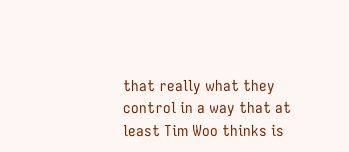that really what they control in a way that at least Tim Woo thinks is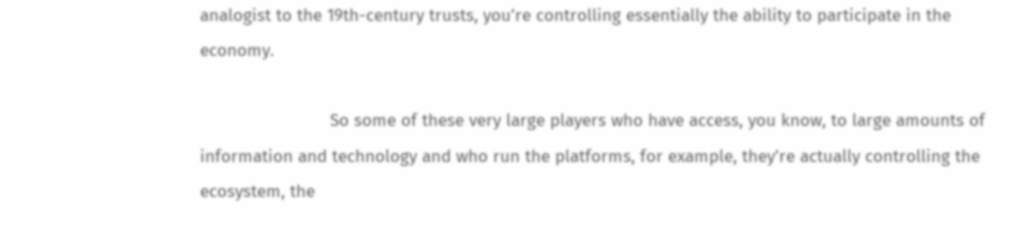analogist to the 19th-century trusts, you’re controlling essentially the ability to participate in the economy.

                          So some of these very large players who have access, you know, to large amounts of information and technology and who run the platforms, for example, they’re actually controlling the ecosystem, the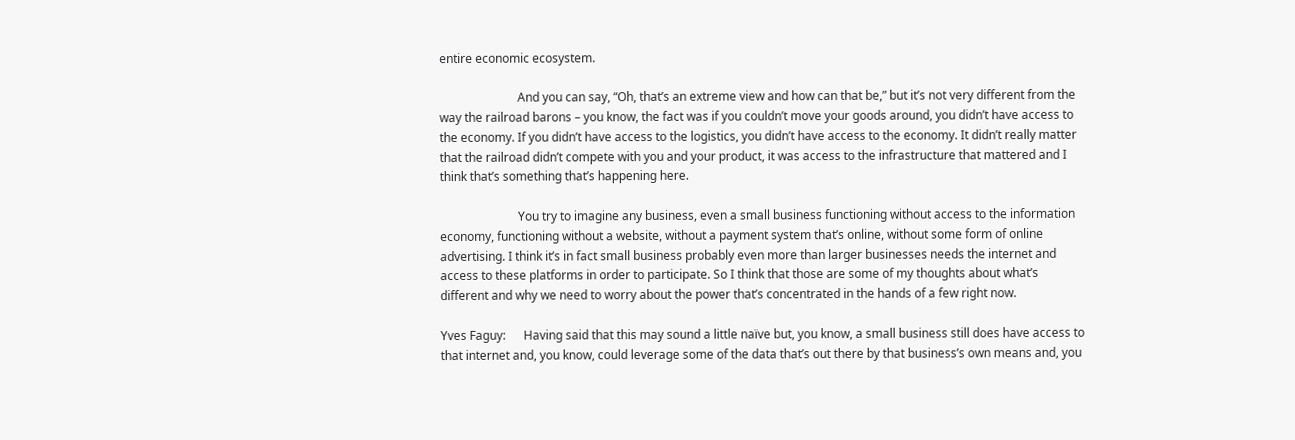entire economic ecosystem.

                          And you can say, “Oh, that’s an extreme view and how can that be,” but it’s not very different from the way the railroad barons – you know, the fact was if you couldn’t move your goods around, you didn’t have access to the economy. If you didn’t have access to the logistics, you didn’t have access to the economy. It didn’t really matter that the railroad didn’t compete with you and your product, it was access to the infrastructure that mattered and I think that’s something that’s happening here.

                          You try to imagine any business, even a small business functioning without access to the information economy, functioning without a website, without a payment system that’s online, without some form of online advertising. I think it’s in fact small business probably even more than larger businesses needs the internet and access to these platforms in order to participate. So I think that those are some of my thoughts about what’s different and why we need to worry about the power that’s concentrated in the hands of a few right now.

Yves Faguy:      Having said that this may sound a little naïve but, you know, a small business still does have access to that internet and, you know, could leverage some of the data that’s out there by that business’s own means and, you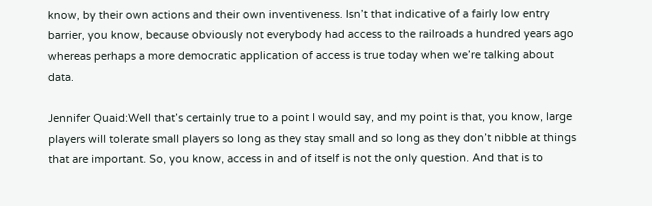know, by their own actions and their own inventiveness. Isn’t that indicative of a fairly low entry barrier, you know, because obviously not everybody had access to the railroads a hundred years ago whereas perhaps a more democratic application of access is true today when we’re talking about data.

Jennifer Quaid:Well that’s certainly true to a point I would say, and my point is that, you know, large players will tolerate small players so long as they stay small and so long as they don’t nibble at things that are important. So, you know, access in and of itself is not the only question. And that is to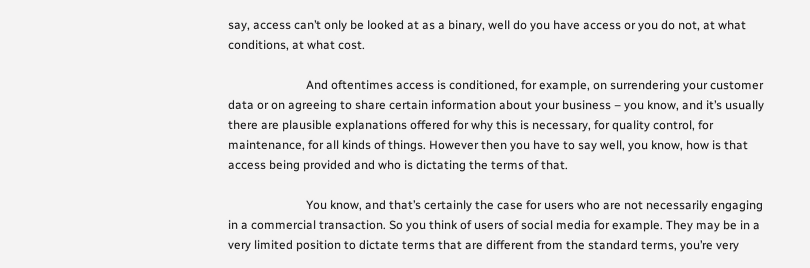say, access can’t only be looked at as a binary, well do you have access or you do not, at what conditions, at what cost.

                          And oftentimes access is conditioned, for example, on surrendering your customer data or on agreeing to share certain information about your business – you know, and it’s usually there are plausible explanations offered for why this is necessary, for quality control, for maintenance, for all kinds of things. However then you have to say well, you know, how is that access being provided and who is dictating the terms of that.

                          You know, and that’s certainly the case for users who are not necessarily engaging in a commercial transaction. So you think of users of social media for example. They may be in a very limited position to dictate terms that are different from the standard terms, you’re very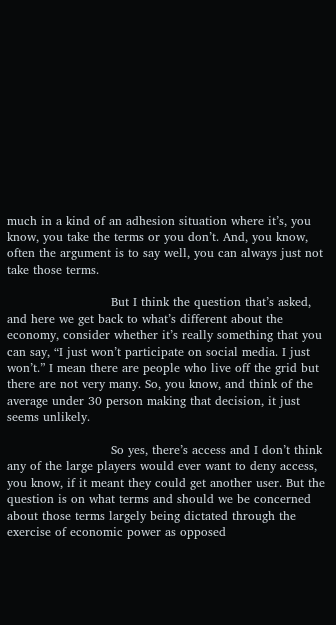much in a kind of an adhesion situation where it’s, you know, you take the terms or you don’t. And, you know, often the argument is to say well, you can always just not take those terms.

                          But I think the question that’s asked, and here we get back to what’s different about the economy, consider whether it’s really something that you can say, “I just won’t participate on social media. I just won’t.” I mean there are people who live off the grid but there are not very many. So, you know, and think of the average under 30 person making that decision, it just seems unlikely.

                          So yes, there’s access and I don’t think any of the large players would ever want to deny access, you know, if it meant they could get another user. But the question is on what terms and should we be concerned about those terms largely being dictated through the exercise of economic power as opposed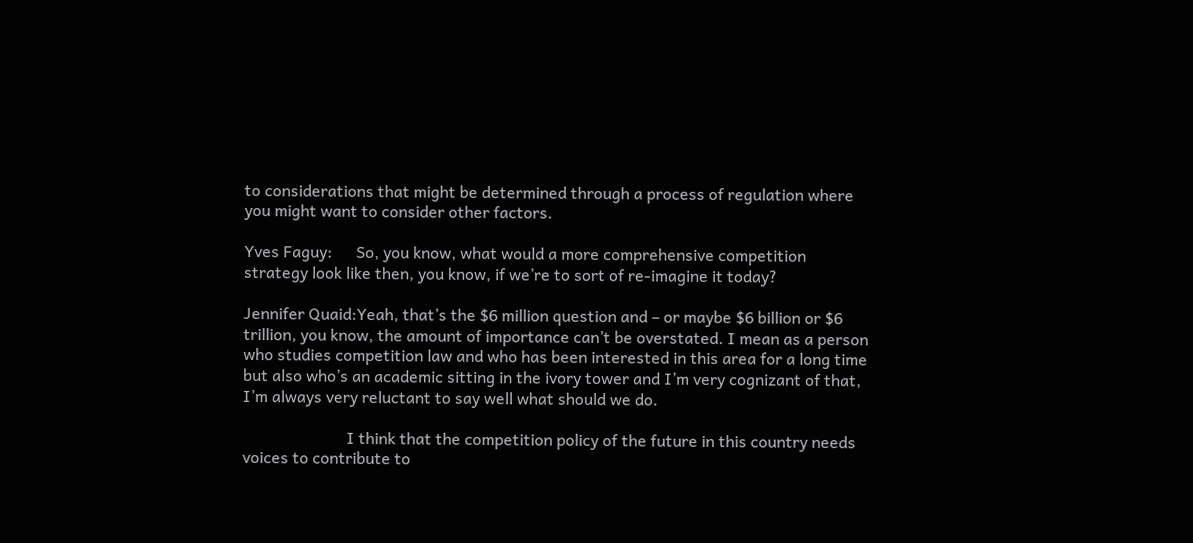to considerations that might be determined through a process of regulation where you might want to consider other factors.

Yves Faguy:      So, you know, what would a more comprehensive competition strategy look like then, you know, if we’re to sort of re-imagine it today?

Jennifer Quaid:Yeah, that’s the $6 million question and – or maybe $6 billion or $6 trillion, you know, the amount of importance can’t be overstated. I mean as a person who studies competition law and who has been interested in this area for a long time but also who’s an academic sitting in the ivory tower and I’m very cognizant of that, I’m always very reluctant to say well what should we do.

                          I think that the competition policy of the future in this country needs voices to contribute to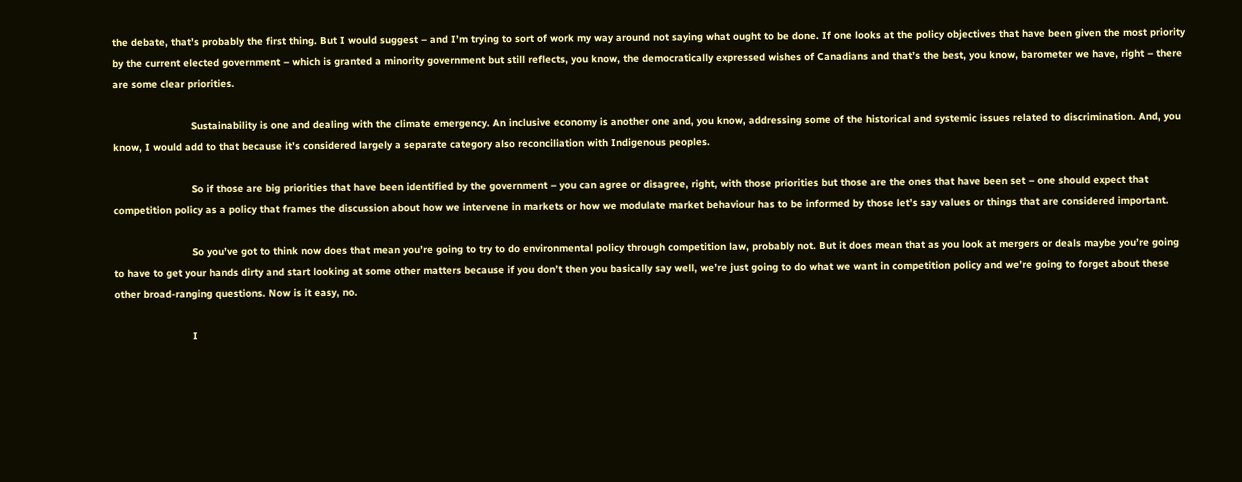the debate, that’s probably the first thing. But I would suggest – and I’m trying to sort of work my way around not saying what ought to be done. If one looks at the policy objectives that have been given the most priority by the current elected government – which is granted a minority government but still reflects, you know, the democratically expressed wishes of Canadians and that’s the best, you know, barometer we have, right – there are some clear priorities.

                          Sustainability is one and dealing with the climate emergency. An inclusive economy is another one and, you know, addressing some of the historical and systemic issues related to discrimination. And, you know, I would add to that because it’s considered largely a separate category also reconciliation with Indigenous peoples.

                          So if those are big priorities that have been identified by the government – you can agree or disagree, right, with those priorities but those are the ones that have been set – one should expect that competition policy as a policy that frames the discussion about how we intervene in markets or how we modulate market behaviour has to be informed by those let’s say values or things that are considered important.

                          So you’ve got to think now does that mean you’re going to try to do environmental policy through competition law, probably not. But it does mean that as you look at mergers or deals maybe you’re going to have to get your hands dirty and start looking at some other matters because if you don’t then you basically say well, we’re just going to do what we want in competition policy and we’re going to forget about these other broad-ranging questions. Now is it easy, no.

                          I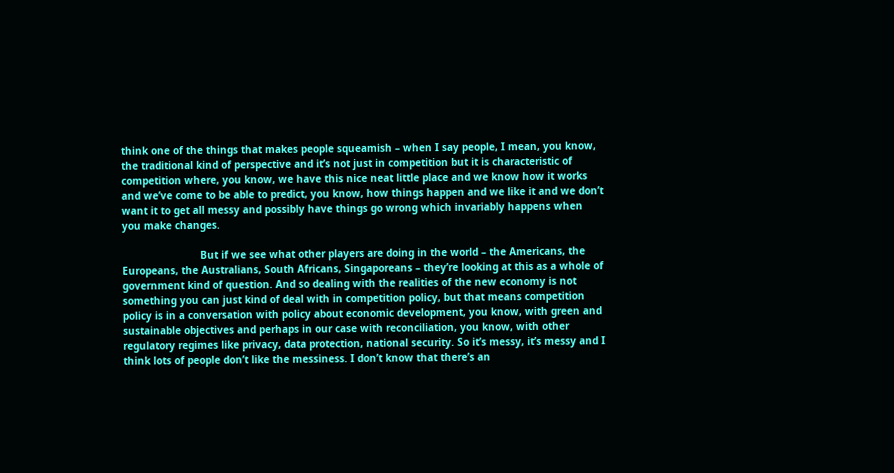think one of the things that makes people squeamish – when I say people, I mean, you know, the traditional kind of perspective and it’s not just in competition but it is characteristic of competition where, you know, we have this nice neat little place and we know how it works and we’ve come to be able to predict, you know, how things happen and we like it and we don’t want it to get all messy and possibly have things go wrong which invariably happens when you make changes.

                          But if we see what other players are doing in the world – the Americans, the Europeans, the Australians, South Africans, Singaporeans – they’re looking at this as a whole of government kind of question. And so dealing with the realities of the new economy is not something you can just kind of deal with in competition policy, but that means competition policy is in a conversation with policy about economic development, you know, with green and sustainable objectives and perhaps in our case with reconciliation, you know, with other regulatory regimes like privacy, data protection, national security. So it’s messy, it’s messy and I think lots of people don’t like the messiness. I don’t know that there’s an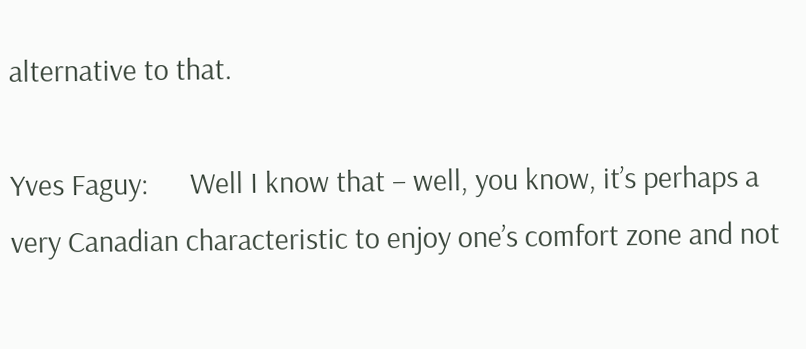alternative to that.

Yves Faguy:      Well I know that – well, you know, it’s perhaps a very Canadian characteristic to enjoy one’s comfort zone and not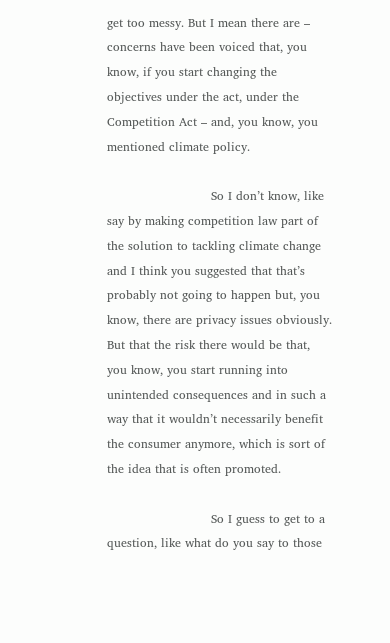get too messy. But I mean there are – concerns have been voiced that, you know, if you start changing the objectives under the act, under the Competition Act – and, you know, you mentioned climate policy.

                          So I don’t know, like say by making competition law part of the solution to tackling climate change and I think you suggested that that’s probably not going to happen but, you know, there are privacy issues obviously. But that the risk there would be that, you know, you start running into unintended consequences and in such a way that it wouldn’t necessarily benefit the consumer anymore, which is sort of the idea that is often promoted.

                          So I guess to get to a question, like what do you say to those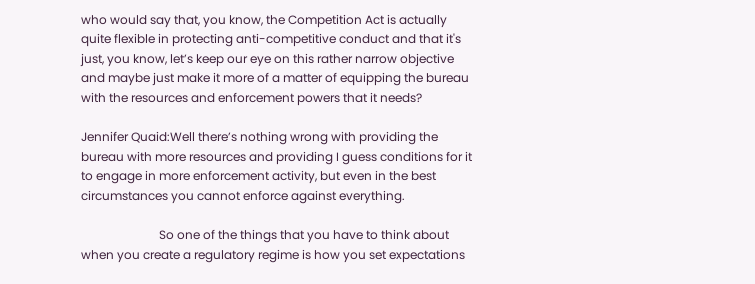who would say that, you know, the Competition Act is actually quite flexible in protecting anti-competitive conduct and that it's just, you know, let’s keep our eye on this rather narrow objective and maybe just make it more of a matter of equipping the bureau with the resources and enforcement powers that it needs?

Jennifer Quaid:Well there’s nothing wrong with providing the bureau with more resources and providing I guess conditions for it to engage in more enforcement activity, but even in the best circumstances you cannot enforce against everything.

                          So one of the things that you have to think about when you create a regulatory regime is how you set expectations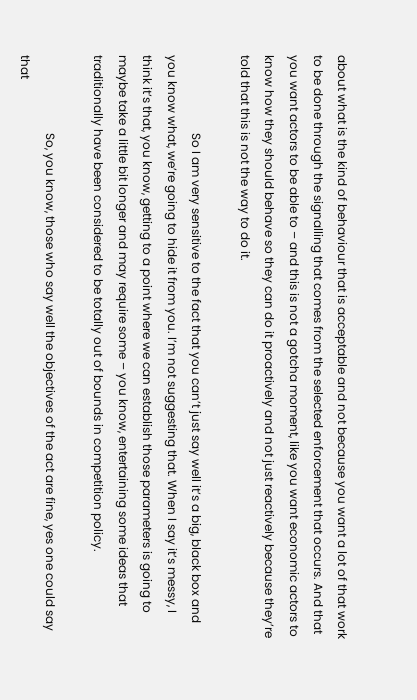about what is the kind of behaviour that is acceptable and not because you want a lot of that work to be done through the signalling that comes from the selected enforcement that occurs. And that you want actors to be able to – and this is not a gotcha moment, like you want economic actors to know how they should behave so they can do it proactively and not just reactively because they’re told that this is not the way to do it.

                          So I am very sensitive to the fact that you can’t just say well it’s a big, black box and you know what, we’re going to hide it from you. I’m not suggesting that. When I say it’s messy, I think it’s that, you know, getting to a point where we can establish those parameters is going to maybe take a little bit longer and may require some – you know, entertaining some ideas that traditionally have been considered to be totally out of bounds in competition policy.

                          So, you know, those who say well the objectives of the act are fine, yes one could say that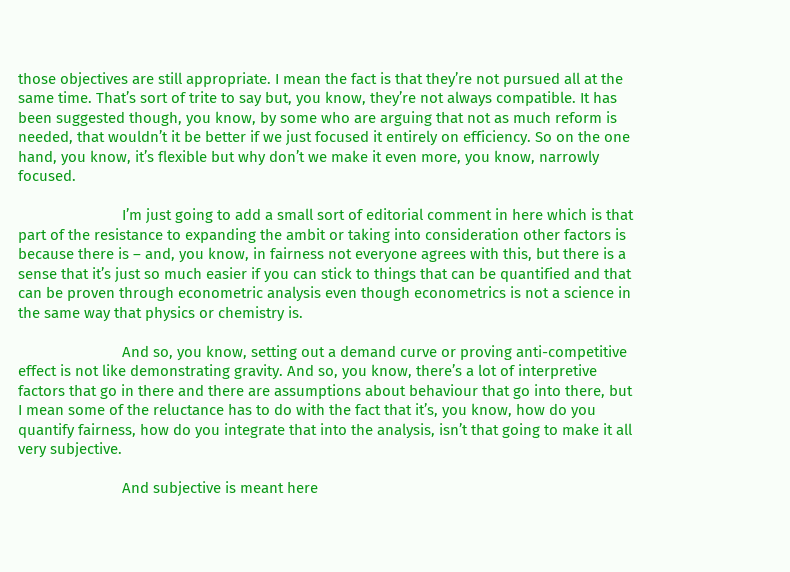those objectives are still appropriate. I mean the fact is that they’re not pursued all at the same time. That’s sort of trite to say but, you know, they’re not always compatible. It has been suggested though, you know, by some who are arguing that not as much reform is needed, that wouldn’t it be better if we just focused it entirely on efficiency. So on the one hand, you know, it’s flexible but why don’t we make it even more, you know, narrowly focused.

                          I’m just going to add a small sort of editorial comment in here which is that part of the resistance to expanding the ambit or taking into consideration other factors is because there is – and, you know, in fairness not everyone agrees with this, but there is a sense that it’s just so much easier if you can stick to things that can be quantified and that can be proven through econometric analysis even though econometrics is not a science in the same way that physics or chemistry is.

                          And so, you know, setting out a demand curve or proving anti-competitive effect is not like demonstrating gravity. And so, you know, there’s a lot of interpretive factors that go in there and there are assumptions about behaviour that go into there, but I mean some of the reluctance has to do with the fact that it’s, you know, how do you quantify fairness, how do you integrate that into the analysis, isn’t that going to make it all very subjective.

                          And subjective is meant here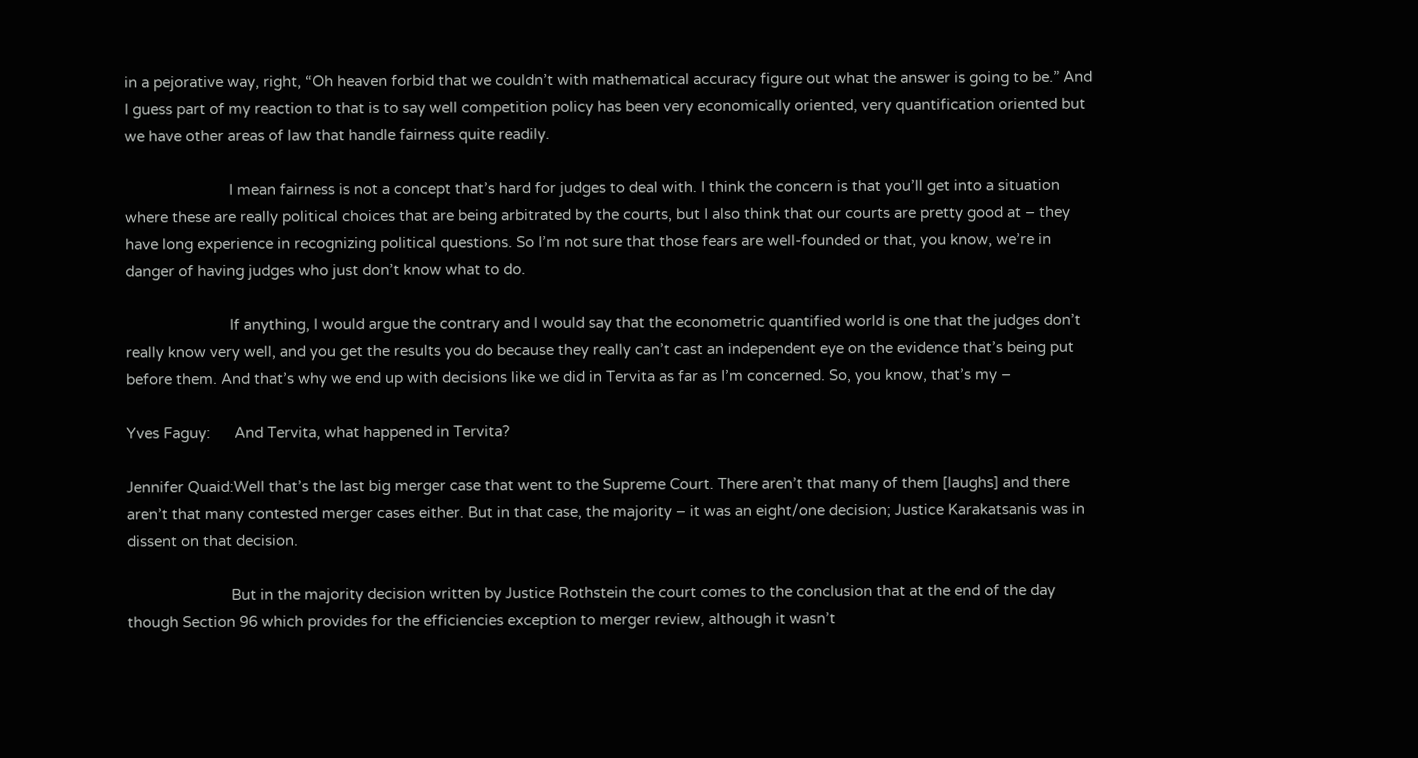in a pejorative way, right, “Oh heaven forbid that we couldn’t with mathematical accuracy figure out what the answer is going to be.” And I guess part of my reaction to that is to say well competition policy has been very economically oriented, very quantification oriented but we have other areas of law that handle fairness quite readily.

                          I mean fairness is not a concept that’s hard for judges to deal with. I think the concern is that you’ll get into a situation where these are really political choices that are being arbitrated by the courts, but I also think that our courts are pretty good at – they have long experience in recognizing political questions. So I’m not sure that those fears are well-founded or that, you know, we’re in danger of having judges who just don’t know what to do.

                          If anything, I would argue the contrary and I would say that the econometric quantified world is one that the judges don’t really know very well, and you get the results you do because they really can’t cast an independent eye on the evidence that’s being put before them. And that’s why we end up with decisions like we did in Tervita as far as I’m concerned. So, you know, that’s my –

Yves Faguy:      And Tervita, what happened in Tervita?

Jennifer Quaid:Well that’s the last big merger case that went to the Supreme Court. There aren’t that many of them [laughs] and there aren’t that many contested merger cases either. But in that case, the majority – it was an eight/one decision; Justice Karakatsanis was in dissent on that decision.

                          But in the majority decision written by Justice Rothstein the court comes to the conclusion that at the end of the day though Section 96 which provides for the efficiencies exception to merger review, although it wasn’t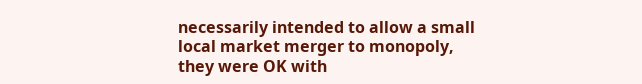necessarily intended to allow a small local market merger to monopoly, they were OK with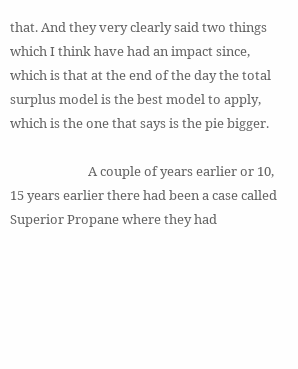that. And they very clearly said two things which I think have had an impact since, which is that at the end of the day the total surplus model is the best model to apply, which is the one that says is the pie bigger.

                          A couple of years earlier or 10, 15 years earlier there had been a case called Superior Propane where they had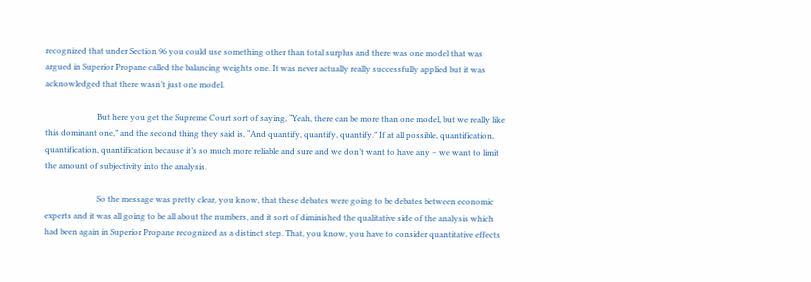recognized that under Section 96 you could use something other than total surplus and there was one model that was argued in Superior Propane called the balancing weights one. It was never actually really successfully applied but it was acknowledged that there wasn’t just one model.

                          But here you get the Supreme Court sort of saying, “Yeah, there can be more than one model, but we really like this dominant one,” and the second thing they said is, “And quantify, quantify, quantify.” If at all possible, quantification, quantification, quantification because it’s so much more reliable and sure and we don’t want to have any – we want to limit the amount of subjectivity into the analysis.

                          So the message was pretty clear, you know, that these debates were going to be debates between economic experts and it was all going to be all about the numbers, and it sort of diminished the qualitative side of the analysis which had been again in Superior Propane recognized as a distinct step. That, you know, you have to consider quantitative effects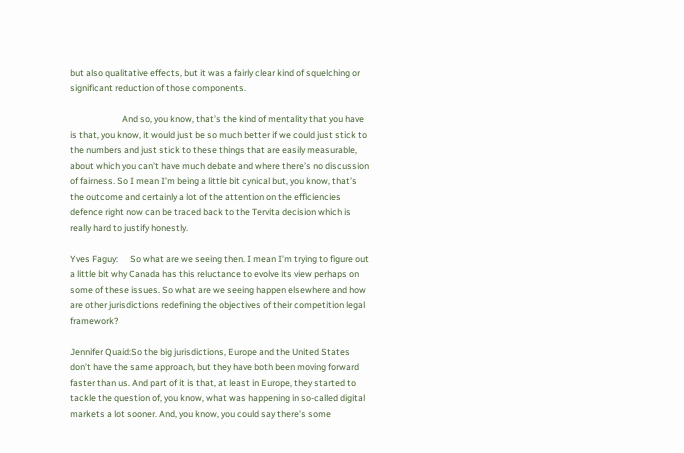but also qualitative effects, but it was a fairly clear kind of squelching or significant reduction of those components.

                          And so, you know, that’s the kind of mentality that you have is that, you know, it would just be so much better if we could just stick to the numbers and just stick to these things that are easily measurable, about which you can’t have much debate and where there’s no discussion of fairness. So I mean I’m being a little bit cynical but, you know, that’s the outcome and certainly a lot of the attention on the efficiencies defence right now can be traced back to the Tervita decision which is really hard to justify honestly.

Yves Faguy:      So what are we seeing then. I mean I’m trying to figure out a little bit why Canada has this reluctance to evolve its view perhaps on some of these issues. So what are we seeing happen elsewhere and how are other jurisdictions redefining the objectives of their competition legal framework?

Jennifer Quaid:So the big jurisdictions, Europe and the United States don’t have the same approach, but they have both been moving forward faster than us. And part of it is that, at least in Europe, they started to tackle the question of, you know, what was happening in so-called digital markets a lot sooner. And, you know, you could say there’s some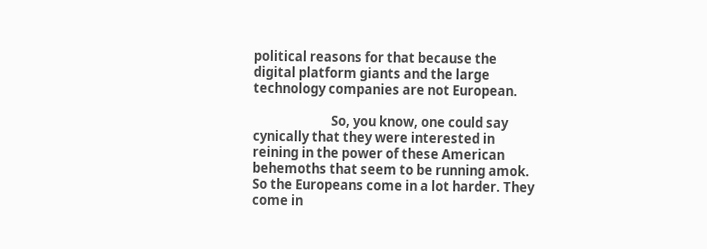political reasons for that because the digital platform giants and the large technology companies are not European.

                          So, you know, one could say cynically that they were interested in reining in the power of these American behemoths that seem to be running amok. So the Europeans come in a lot harder. They come in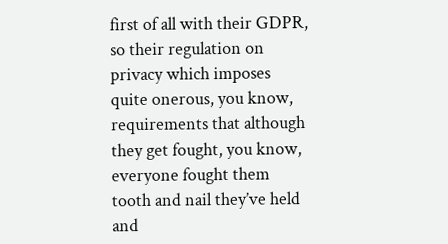first of all with their GDPR, so their regulation on privacy which imposes quite onerous, you know, requirements that although they get fought, you know, everyone fought them tooth and nail they’ve held and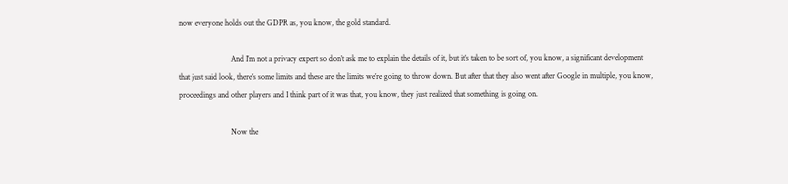now everyone holds out the GDPR as, you know, the gold standard.

                          And I’m not a privacy expert so don’t ask me to explain the details of it, but it’s taken to be sort of, you know, a significant development that just said look, there’s some limits and these are the limits we’re going to throw down. But after that they also went after Google in multiple, you know, proceedings and other players and I think part of it was that, you know, they just realized that something is going on.

                          Now the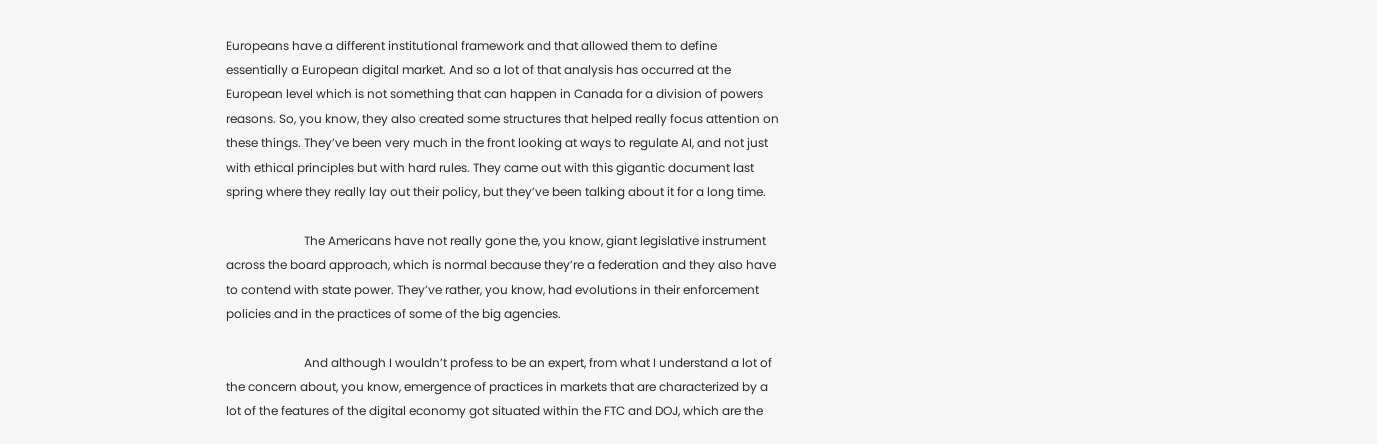Europeans have a different institutional framework and that allowed them to define essentially a European digital market. And so a lot of that analysis has occurred at the European level which is not something that can happen in Canada for a division of powers reasons. So, you know, they also created some structures that helped really focus attention on these things. They’ve been very much in the front looking at ways to regulate AI, and not just with ethical principles but with hard rules. They came out with this gigantic document last spring where they really lay out their policy, but they’ve been talking about it for a long time.

                          The Americans have not really gone the, you know, giant legislative instrument across the board approach, which is normal because they’re a federation and they also have to contend with state power. They’ve rather, you know, had evolutions in their enforcement policies and in the practices of some of the big agencies.

                          And although I wouldn’t profess to be an expert, from what I understand a lot of the concern about, you know, emergence of practices in markets that are characterized by a lot of the features of the digital economy got situated within the FTC and DOJ, which are the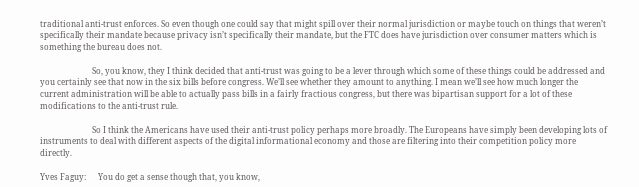traditional anti-trust enforces. So even though one could say that might spill over their normal jurisdiction or maybe touch on things that weren’t specifically their mandate because privacy isn’t specifically their mandate, but the FTC does have jurisdiction over consumer matters which is something the bureau does not.

                          So, you know, they I think decided that anti-trust was going to be a lever through which some of these things could be addressed and you certainly see that now in the six bills before congress. We’ll see whether they amount to anything. I mean we’ll see how much longer the current administration will be able to actually pass bills in a fairly fractious congress, but there was bipartisan support for a lot of these modifications to the anti-trust rule.

                          So I think the Americans have used their anti-trust policy perhaps more broadly. The Europeans have simply been developing lots of instruments to deal with different aspects of the digital informational economy and those are filtering into their competition policy more directly.

Yves Faguy:      You do get a sense though that, you know,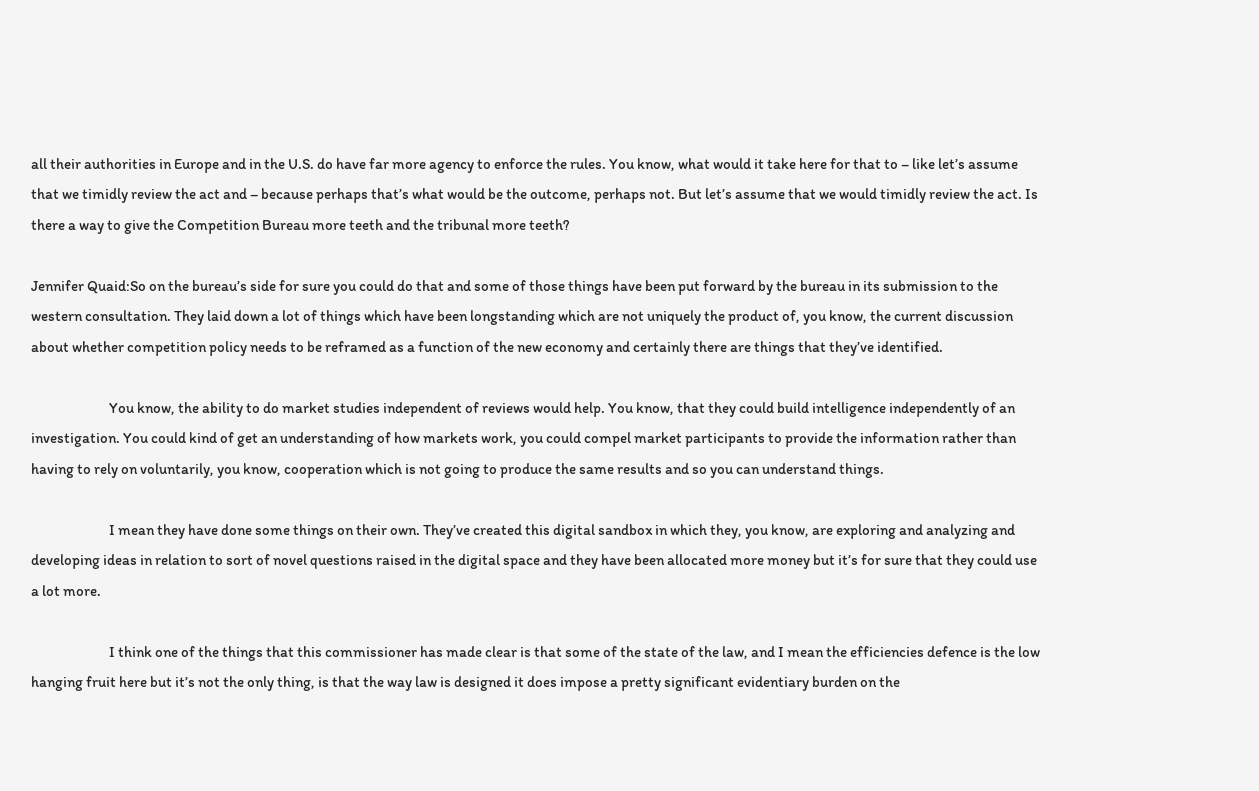all their authorities in Europe and in the U.S. do have far more agency to enforce the rules. You know, what would it take here for that to – like let’s assume that we timidly review the act and – because perhaps that’s what would be the outcome, perhaps not. But let’s assume that we would timidly review the act. Is there a way to give the Competition Bureau more teeth and the tribunal more teeth?

Jennifer Quaid:So on the bureau’s side for sure you could do that and some of those things have been put forward by the bureau in its submission to the western consultation. They laid down a lot of things which have been longstanding which are not uniquely the product of, you know, the current discussion about whether competition policy needs to be reframed as a function of the new economy and certainly there are things that they’ve identified.

                          You know, the ability to do market studies independent of reviews would help. You know, that they could build intelligence independently of an investigation. You could kind of get an understanding of how markets work, you could compel market participants to provide the information rather than having to rely on voluntarily, you know, cooperation which is not going to produce the same results and so you can understand things.

                          I mean they have done some things on their own. They’ve created this digital sandbox in which they, you know, are exploring and analyzing and developing ideas in relation to sort of novel questions raised in the digital space and they have been allocated more money but it’s for sure that they could use a lot more.

                          I think one of the things that this commissioner has made clear is that some of the state of the law, and I mean the efficiencies defence is the low hanging fruit here but it’s not the only thing, is that the way law is designed it does impose a pretty significant evidentiary burden on the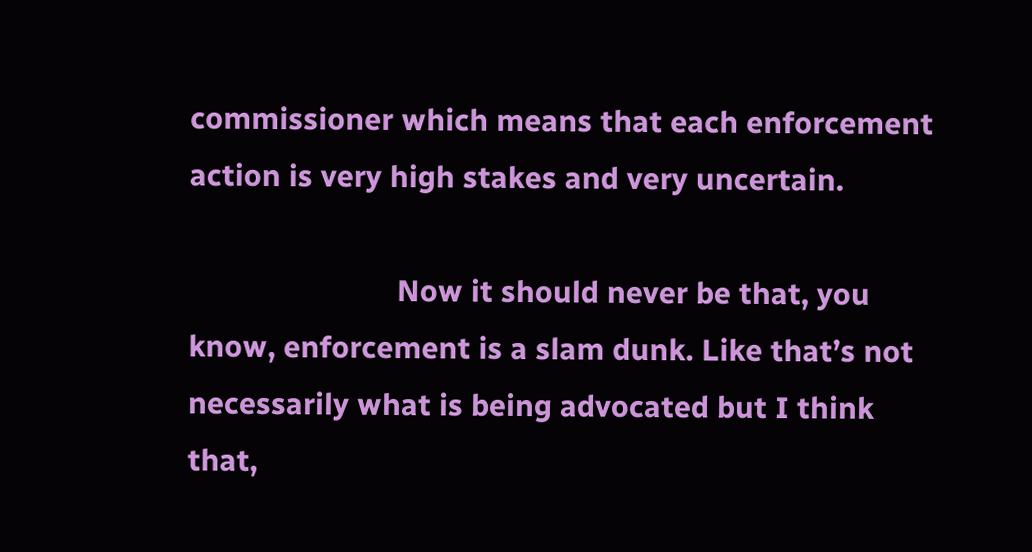commissioner which means that each enforcement action is very high stakes and very uncertain.

                          Now it should never be that, you know, enforcement is a slam dunk. Like that’s not necessarily what is being advocated but I think that,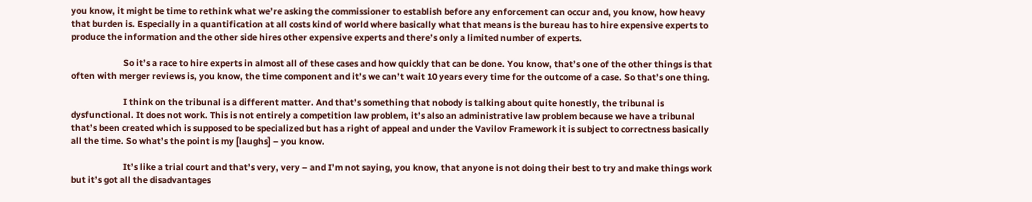you know, it might be time to rethink what we’re asking the commissioner to establish before any enforcement can occur and, you know, how heavy that burden is. Especially in a quantification at all costs kind of world where basically what that means is the bureau has to hire expensive experts to produce the information and the other side hires other expensive experts and there’s only a limited number of experts.

                          So it’s a race to hire experts in almost all of these cases and how quickly that can be done. You know, that’s one of the other things is that often with merger reviews is, you know, the time component and it’s we can’t wait 10 years every time for the outcome of a case. So that’s one thing.

                          I think on the tribunal is a different matter. And that’s something that nobody is talking about quite honestly, the tribunal is dysfunctional. It does not work. This is not entirely a competition law problem, it’s also an administrative law problem because we have a tribunal that’s been created which is supposed to be specialized but has a right of appeal and under the Vavilov Framework it is subject to correctness basically all the time. So what’s the point is my [laughs] – you know.

                          It’s like a trial court and that’s very, very – and I’m not saying, you know, that anyone is not doing their best to try and make things work but it’s got all the disadvantages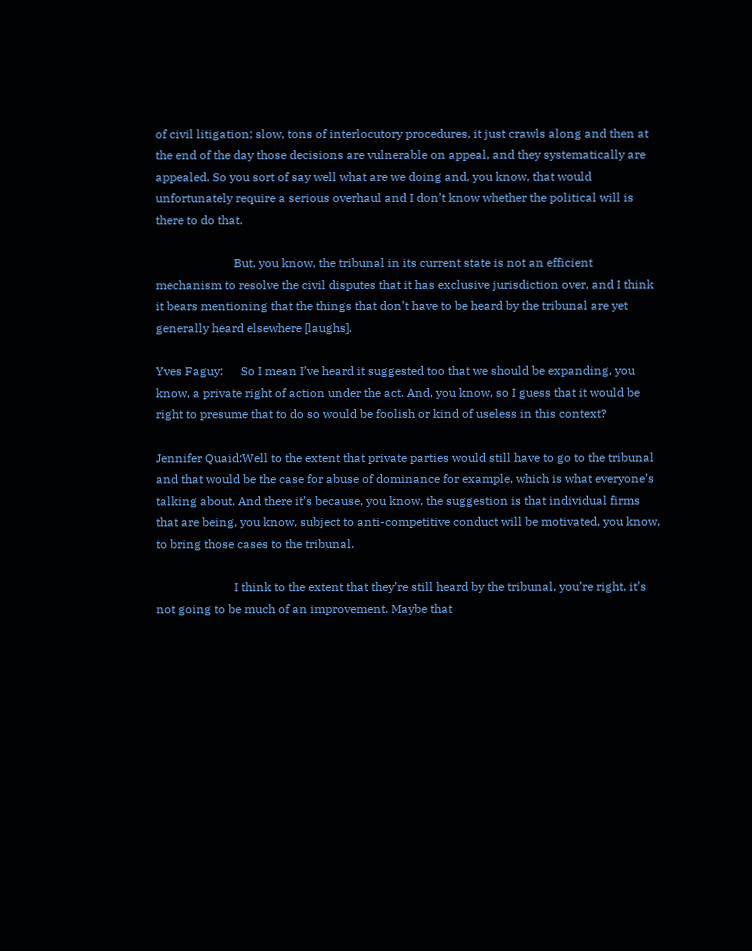of civil litigation; slow, tons of interlocutory procedures, it just crawls along and then at the end of the day those decisions are vulnerable on appeal, and they systematically are appealed. So you sort of say well what are we doing and, you know, that would unfortunately require a serious overhaul and I don’t know whether the political will is there to do that.

                          But, you know, the tribunal in its current state is not an efficient mechanism to resolve the civil disputes that it has exclusive jurisdiction over, and I think it bears mentioning that the things that don’t have to be heard by the tribunal are yet generally heard elsewhere [laughs].

Yves Faguy:      So I mean I’ve heard it suggested too that we should be expanding, you know, a private right of action under the act. And, you know, so I guess that it would be right to presume that to do so would be foolish or kind of useless in this context?

Jennifer Quaid:Well to the extent that private parties would still have to go to the tribunal and that would be the case for abuse of dominance for example, which is what everyone’s talking about. And there it’s because, you know, the suggestion is that individual firms that are being, you know, subject to anti-competitive conduct will be motivated, you know, to bring those cases to the tribunal.

                          I think to the extent that they’re still heard by the tribunal, you’re right, it’s not going to be much of an improvement. Maybe that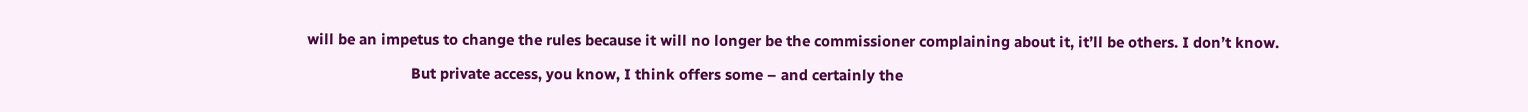will be an impetus to change the rules because it will no longer be the commissioner complaining about it, it’ll be others. I don’t know.

                          But private access, you know, I think offers some – and certainly the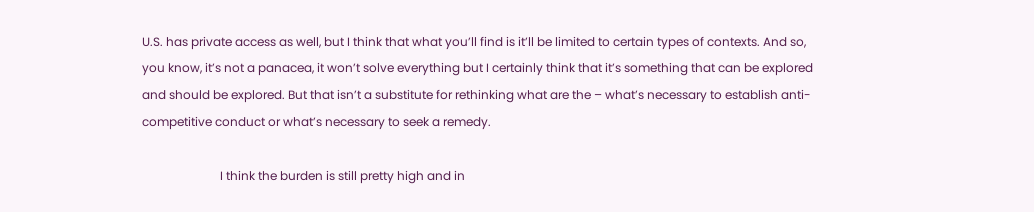U.S. has private access as well, but I think that what you’ll find is it’ll be limited to certain types of contexts. And so, you know, it’s not a panacea, it won’t solve everything but I certainly think that it’s something that can be explored and should be explored. But that isn’t a substitute for rethinking what are the – what’s necessary to establish anti-competitive conduct or what’s necessary to seek a remedy.

                          I think the burden is still pretty high and in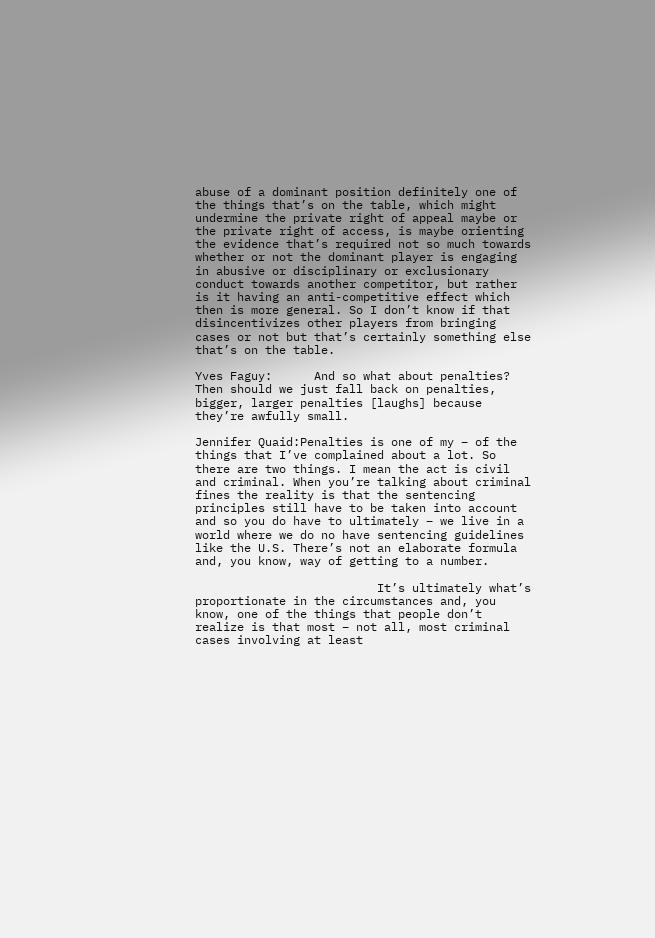abuse of a dominant position definitely one of the things that’s on the table, which might undermine the private right of appeal maybe or the private right of access, is maybe orienting the evidence that’s required not so much towards whether or not the dominant player is engaging in abusive or disciplinary or exclusionary conduct towards another competitor, but rather is it having an anti-competitive effect which then is more general. So I don’t know if that disincentivizes other players from bringing cases or not but that’s certainly something else that’s on the table.

Yves Faguy:      And so what about penalties? Then should we just fall back on penalties, bigger, larger penalties [laughs] because they’re awfully small.

Jennifer Quaid:Penalties is one of my – of the things that I’ve complained about a lot. So there are two things. I mean the act is civil and criminal. When you’re talking about criminal fines the reality is that the sentencing principles still have to be taken into account and so you do have to ultimately – we live in a world where we do no have sentencing guidelines like the U.S. There’s not an elaborate formula and, you know, way of getting to a number.

                          It’s ultimately what’s proportionate in the circumstances and, you know, one of the things that people don’t realize is that most – not all, most criminal cases involving at least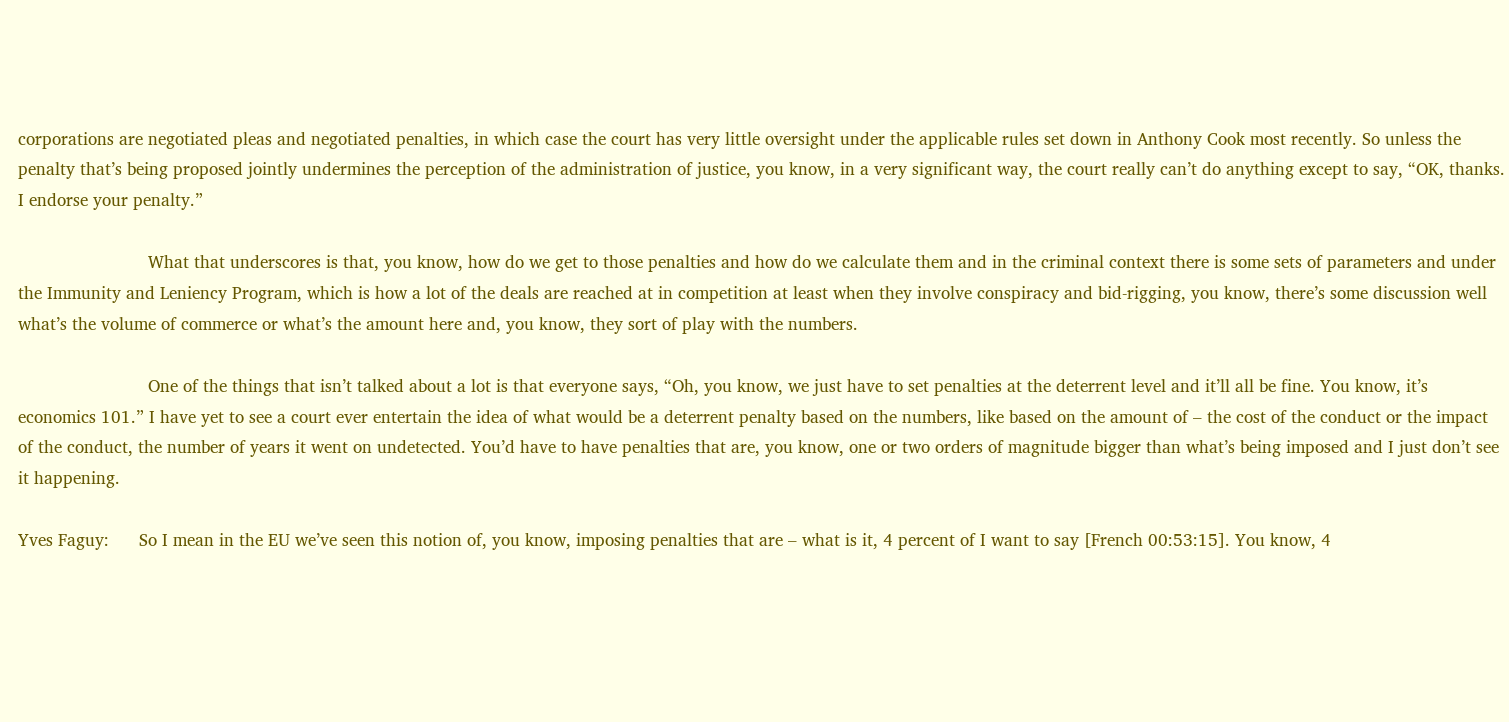corporations are negotiated pleas and negotiated penalties, in which case the court has very little oversight under the applicable rules set down in Anthony Cook most recently. So unless the penalty that’s being proposed jointly undermines the perception of the administration of justice, you know, in a very significant way, the court really can’t do anything except to say, “OK, thanks. I endorse your penalty.”

                          What that underscores is that, you know, how do we get to those penalties and how do we calculate them and in the criminal context there is some sets of parameters and under the Immunity and Leniency Program, which is how a lot of the deals are reached at in competition at least when they involve conspiracy and bid-rigging, you know, there’s some discussion well what’s the volume of commerce or what’s the amount here and, you know, they sort of play with the numbers.

                          One of the things that isn’t talked about a lot is that everyone says, “Oh, you know, we just have to set penalties at the deterrent level and it’ll all be fine. You know, it’s economics 101.” I have yet to see a court ever entertain the idea of what would be a deterrent penalty based on the numbers, like based on the amount of – the cost of the conduct or the impact of the conduct, the number of years it went on undetected. You’d have to have penalties that are, you know, one or two orders of magnitude bigger than what’s being imposed and I just don’t see it happening.

Yves Faguy:      So I mean in the EU we’ve seen this notion of, you know, imposing penalties that are – what is it, 4 percent of I want to say [French 00:53:15]. You know, 4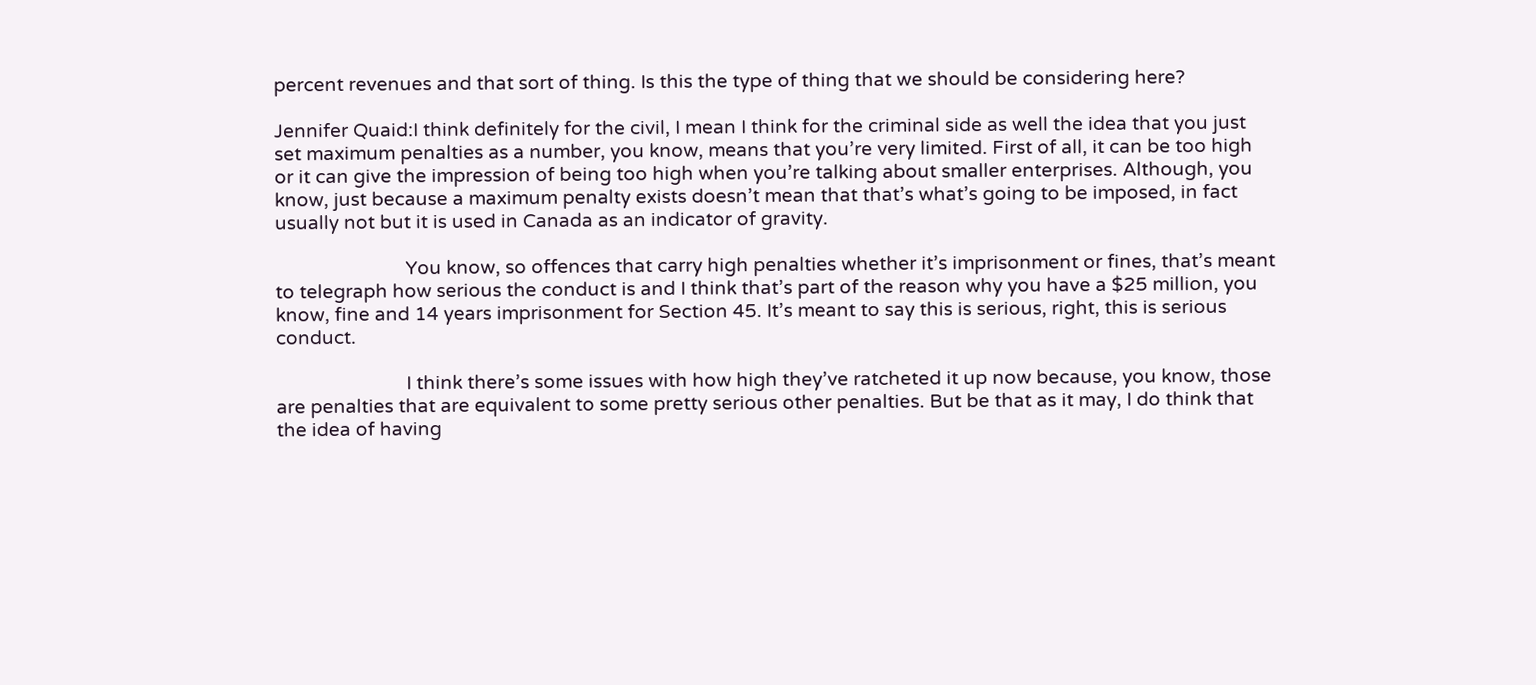percent revenues and that sort of thing. Is this the type of thing that we should be considering here?

Jennifer Quaid:I think definitely for the civil, I mean I think for the criminal side as well the idea that you just set maximum penalties as a number, you know, means that you’re very limited. First of all, it can be too high or it can give the impression of being too high when you’re talking about smaller enterprises. Although, you know, just because a maximum penalty exists doesn’t mean that that’s what’s going to be imposed, in fact usually not but it is used in Canada as an indicator of gravity.

                          You know, so offences that carry high penalties whether it’s imprisonment or fines, that’s meant to telegraph how serious the conduct is and I think that’s part of the reason why you have a $25 million, you know, fine and 14 years imprisonment for Section 45. It’s meant to say this is serious, right, this is serious conduct.

                          I think there’s some issues with how high they’ve ratcheted it up now because, you know, those are penalties that are equivalent to some pretty serious other penalties. But be that as it may, I do think that the idea of having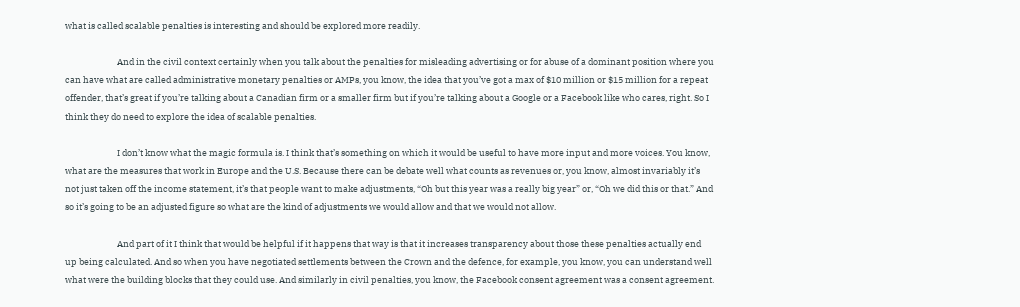what is called scalable penalties is interesting and should be explored more readily.

                          And in the civil context certainly when you talk about the penalties for misleading advertising or for abuse of a dominant position where you can have what are called administrative monetary penalties or AMPs, you know, the idea that you’ve got a max of $10 million or $15 million for a repeat offender, that’s great if you’re talking about a Canadian firm or a smaller firm but if you’re talking about a Google or a Facebook like who cares, right. So I think they do need to explore the idea of scalable penalties.

                          I don’t know what the magic formula is. I think that’s something on which it would be useful to have more input and more voices. You know, what are the measures that work in Europe and the U.S. Because there can be debate well what counts as revenues or, you know, almost invariably it’s not just taken off the income statement, it’s that people want to make adjustments, “Oh but this year was a really big year” or, “Oh we did this or that.” And so it’s going to be an adjusted figure so what are the kind of adjustments we would allow and that we would not allow.

                          And part of it I think that would be helpful if it happens that way is that it increases transparency about those these penalties actually end up being calculated. And so when you have negotiated settlements between the Crown and the defence, for example, you know, you can understand well what were the building blocks that they could use. And similarly in civil penalties, you know, the Facebook consent agreement was a consent agreement.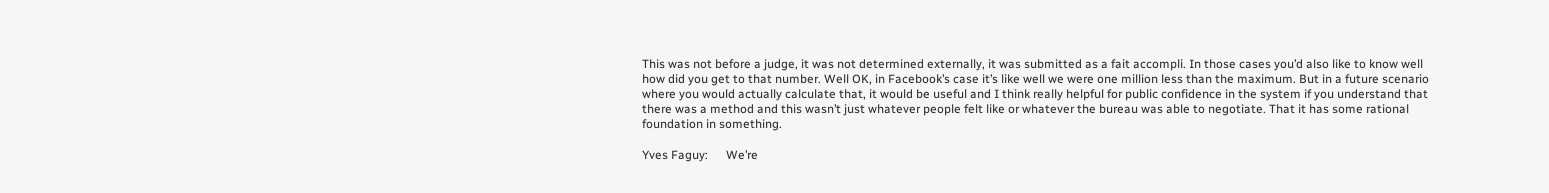This was not before a judge, it was not determined externally, it was submitted as a fait accompli. In those cases you’d also like to know well how did you get to that number. Well OK, in Facebook’s case it’s like well we were one million less than the maximum. But in a future scenario where you would actually calculate that, it would be useful and I think really helpful for public confidence in the system if you understand that there was a method and this wasn’t just whatever people felt like or whatever the bureau was able to negotiate. That it has some rational foundation in something.

Yves Faguy:      We’re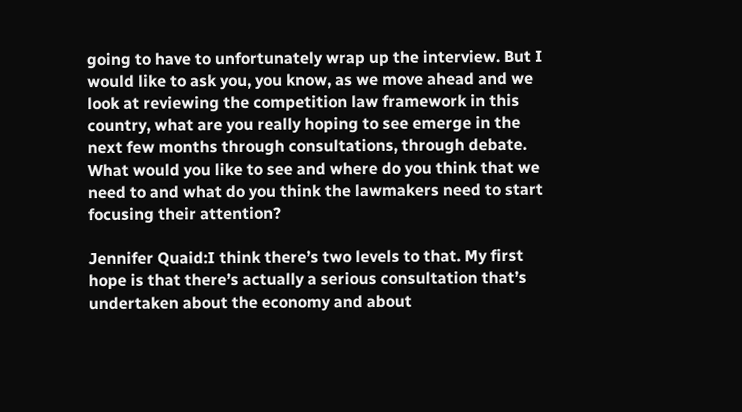going to have to unfortunately wrap up the interview. But I would like to ask you, you know, as we move ahead and we look at reviewing the competition law framework in this country, what are you really hoping to see emerge in the next few months through consultations, through debate. What would you like to see and where do you think that we need to and what do you think the lawmakers need to start focusing their attention?

Jennifer Quaid:I think there’s two levels to that. My first hope is that there’s actually a serious consultation that’s undertaken about the economy and about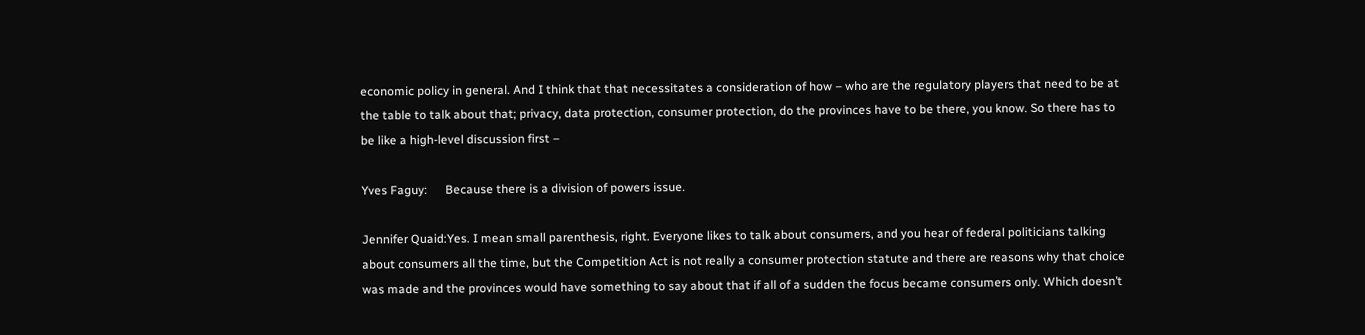economic policy in general. And I think that that necessitates a consideration of how – who are the regulatory players that need to be at the table to talk about that; privacy, data protection, consumer protection, do the provinces have to be there, you know. So there has to be like a high-level discussion first –

Yves Faguy:      Because there is a division of powers issue.

Jennifer Quaid:Yes. I mean small parenthesis, right. Everyone likes to talk about consumers, and you hear of federal politicians talking about consumers all the time, but the Competition Act is not really a consumer protection statute and there are reasons why that choice was made and the provinces would have something to say about that if all of a sudden the focus became consumers only. Which doesn’t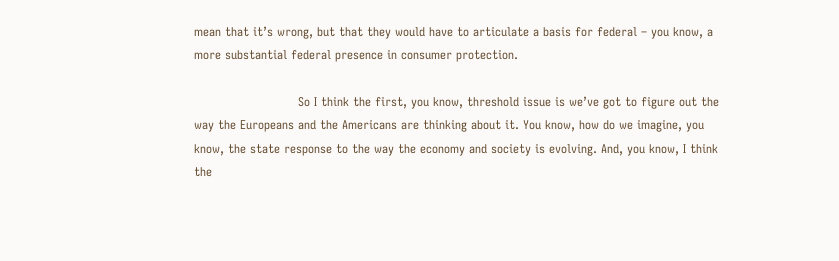mean that it’s wrong, but that they would have to articulate a basis for federal – you know, a more substantial federal presence in consumer protection.

                          So I think the first, you know, threshold issue is we’ve got to figure out the way the Europeans and the Americans are thinking about it. You know, how do we imagine, you know, the state response to the way the economy and society is evolving. And, you know, I think the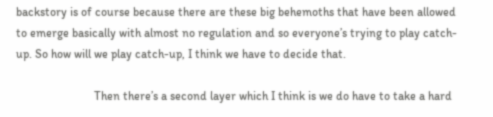backstory is of course because there are these big behemoths that have been allowed to emerge basically with almost no regulation and so everyone’s trying to play catch-up. So how will we play catch-up, I think we have to decide that.

                          Then there’s a second layer which I think is we do have to take a hard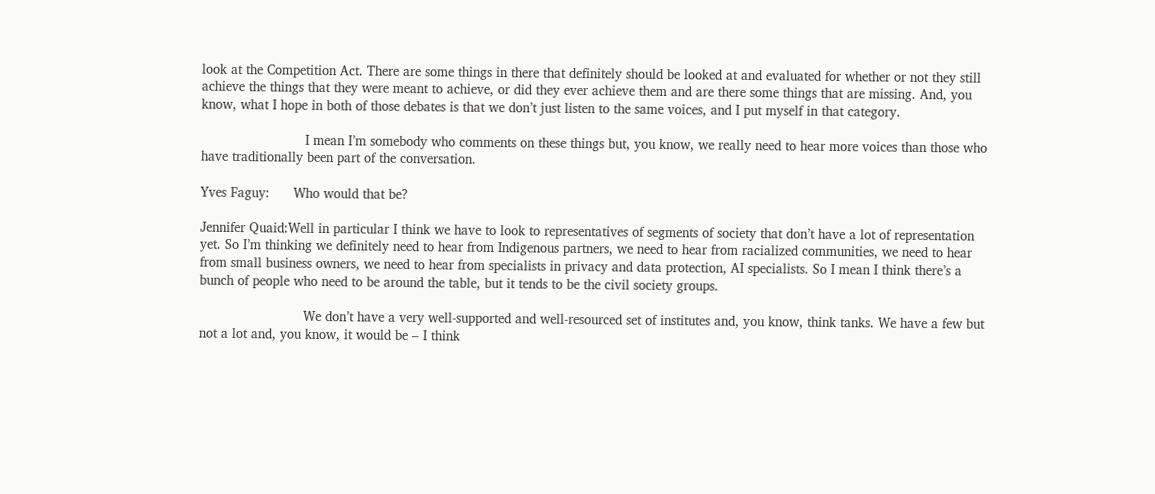look at the Competition Act. There are some things in there that definitely should be looked at and evaluated for whether or not they still achieve the things that they were meant to achieve, or did they ever achieve them and are there some things that are missing. And, you know, what I hope in both of those debates is that we don’t just listen to the same voices, and I put myself in that category.

                          I mean I’m somebody who comments on these things but, you know, we really need to hear more voices than those who have traditionally been part of the conversation.

Yves Faguy:      Who would that be?

Jennifer Quaid:Well in particular I think we have to look to representatives of segments of society that don’t have a lot of representation yet. So I’m thinking we definitely need to hear from Indigenous partners, we need to hear from racialized communities, we need to hear from small business owners, we need to hear from specialists in privacy and data protection, AI specialists. So I mean I think there’s a bunch of people who need to be around the table, but it tends to be the civil society groups.

                          We don’t have a very well-supported and well-resourced set of institutes and, you know, think tanks. We have a few but not a lot and, you know, it would be – I think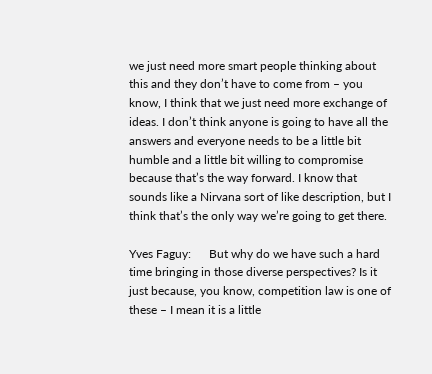we just need more smart people thinking about this and they don’t have to come from – you know, I think that we just need more exchange of ideas. I don’t think anyone is going to have all the answers and everyone needs to be a little bit humble and a little bit willing to compromise because that’s the way forward. I know that sounds like a Nirvana sort of like description, but I think that’s the only way we’re going to get there.

Yves Faguy:      But why do we have such a hard time bringing in those diverse perspectives? Is it just because, you know, competition law is one of these – I mean it is a little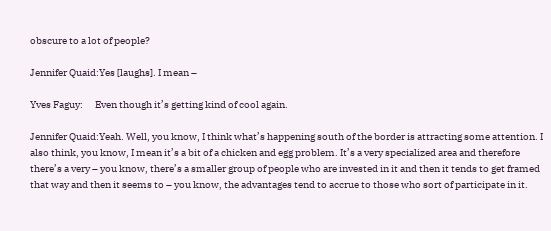obscure to a lot of people?

Jennifer Quaid:Yes [laughs]. I mean –

Yves Faguy:      Even though it’s getting kind of cool again.

Jennifer Quaid:Yeah. Well, you know, I think what’s happening south of the border is attracting some attention. I also think, you know, I mean it’s a bit of a chicken and egg problem. It’s a very specialized area and therefore there’s a very – you know, there’s a smaller group of people who are invested in it and then it tends to get framed that way and then it seems to – you know, the advantages tend to accrue to those who sort of participate in it.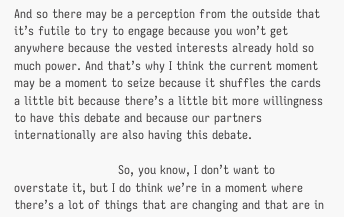And so there may be a perception from the outside that it’s futile to try to engage because you won’t get anywhere because the vested interests already hold so much power. And that’s why I think the current moment may be a moment to seize because it shuffles the cards a little bit because there’s a little bit more willingness to have this debate and because our partners internationally are also having this debate.

                          So, you know, I don’t want to overstate it, but I do think we’re in a moment where there’s a lot of things that are changing and that are in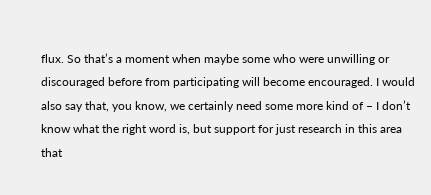flux. So that’s a moment when maybe some who were unwilling or discouraged before from participating will become encouraged. I would also say that, you know, we certainly need some more kind of – I don’t know what the right word is, but support for just research in this area that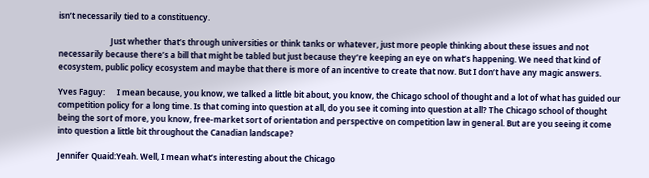isn’t necessarily tied to a constituency.

                          Just whether that’s through universities or think tanks or whatever, just more people thinking about these issues and not necessarily because there’s a bill that might be tabled but just because they’re keeping an eye on what’s happening. We need that kind of ecosystem, public policy ecosystem and maybe that there is more of an incentive to create that now. But I don’t have any magic answers.

Yves Faguy:      I mean because, you know, we talked a little bit about, you know, the Chicago school of thought and a lot of what has guided our competition policy for a long time. Is that coming into question at all, do you see it coming into question at all? The Chicago school of thought being the sort of more, you know, free-market sort of orientation and perspective on competition law in general. But are you seeing it come into question a little bit throughout the Canadian landscape?

Jennifer Quaid:Yeah. Well, I mean what’s interesting about the Chicago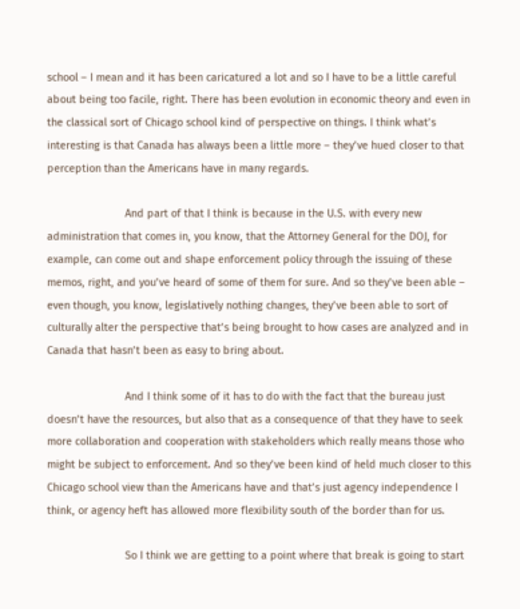school – I mean and it has been caricatured a lot and so I have to be a little careful about being too facile, right. There has been evolution in economic theory and even in the classical sort of Chicago school kind of perspective on things. I think what’s interesting is that Canada has always been a little more – they’ve hued closer to that perception than the Americans have in many regards.

                          And part of that I think is because in the U.S. with every new administration that comes in, you know, that the Attorney General for the DOJ, for example, can come out and shape enforcement policy through the issuing of these memos, right, and you’ve heard of some of them for sure. And so they’ve been able – even though, you know, legislatively nothing changes, they’ve been able to sort of culturally alter the perspective that’s being brought to how cases are analyzed and in Canada that hasn’t been as easy to bring about.

                          And I think some of it has to do with the fact that the bureau just doesn’t have the resources, but also that as a consequence of that they have to seek more collaboration and cooperation with stakeholders which really means those who might be subject to enforcement. And so they’ve been kind of held much closer to this Chicago school view than the Americans have and that’s just agency independence I think, or agency heft has allowed more flexibility south of the border than for us.

                          So I think we are getting to a point where that break is going to start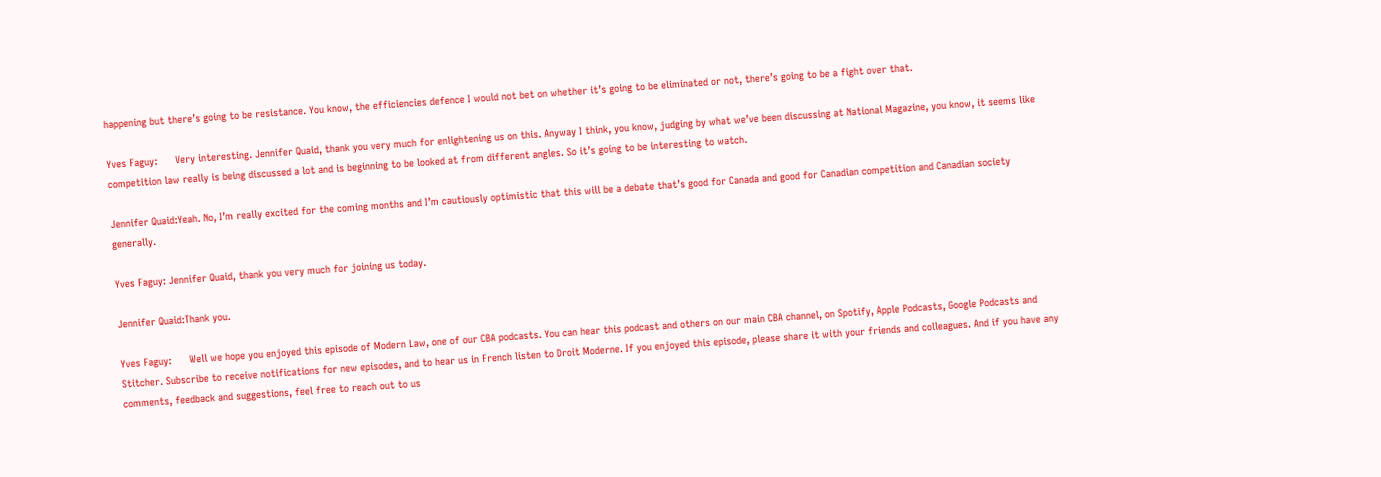happening but there’s going to be resistance. You know, the efficiencies defence I would not bet on whether it’s going to be eliminated or not, there’s going to be a fight over that.

Yves Faguy:      Very interesting. Jennifer Quaid, thank you very much for enlightening us on this. Anyway I think, you know, judging by what we’ve been discussing at National Magazine, you know, it seems like competition law really is being discussed a lot and is beginning to be looked at from different angles. So it’s going to be interesting to watch.

Jennifer Quaid:Yeah. No, I’m really excited for the coming months and I’m cautiously optimistic that this will be a debate that’s good for Canada and good for Canadian competition and Canadian society generally.

Yves Faguy: Jennifer Quaid, thank you very much for joining us today.

Jennifer Quaid:Thank you.

Yves Faguy:      Well we hope you enjoyed this episode of Modern Law, one of our CBA podcasts. You can hear this podcast and others on our main CBA channel, on Spotify, Apple Podcasts, Google Podcasts and Stitcher. Subscribe to receive notifications for new episodes, and to hear us in French listen to Droit Moderne. If you enjoyed this episode, please share it with your friends and colleagues. And if you have any comments, feedback and suggestions, feel free to reach out to us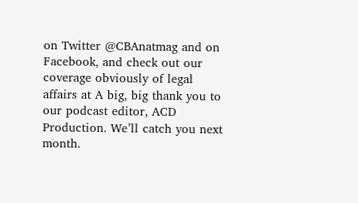on Twitter @CBAnatmag and on Facebook, and check out our coverage obviously of legal affairs at A big, big thank you to our podcast editor, ACD Production. We’ll catch you next month.